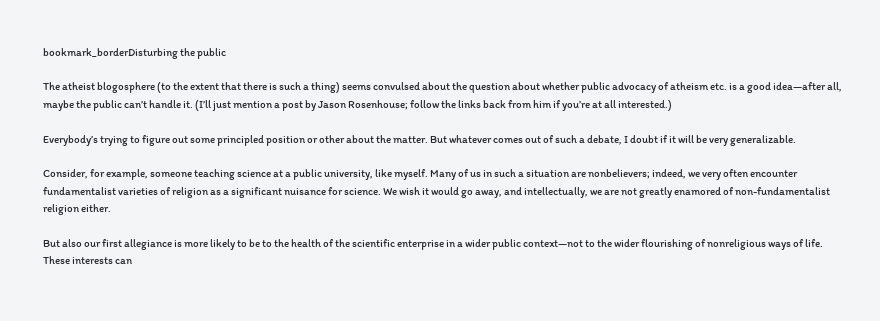bookmark_borderDisturbing the public

The atheist blogosphere (to the extent that there is such a thing) seems convulsed about the question about whether public advocacy of atheism etc. is a good idea—after all, maybe the public can’t handle it. (I’ll just mention a post by Jason Rosenhouse; follow the links back from him if you’re at all interested.)

Everybody’s trying to figure out some principled position or other about the matter. But whatever comes out of such a debate, I doubt if it will be very generalizable.

Consider, for example, someone teaching science at a public university, like myself. Many of us in such a situation are nonbelievers; indeed, we very often encounter fundamentalist varieties of religion as a significant nuisance for science. We wish it would go away, and intellectually, we are not greatly enamored of non-fundamentalist religion either.

But also our first allegiance is more likely to be to the health of the scientific enterprise in a wider public context—not to the wider flourishing of nonreligious ways of life. These interests can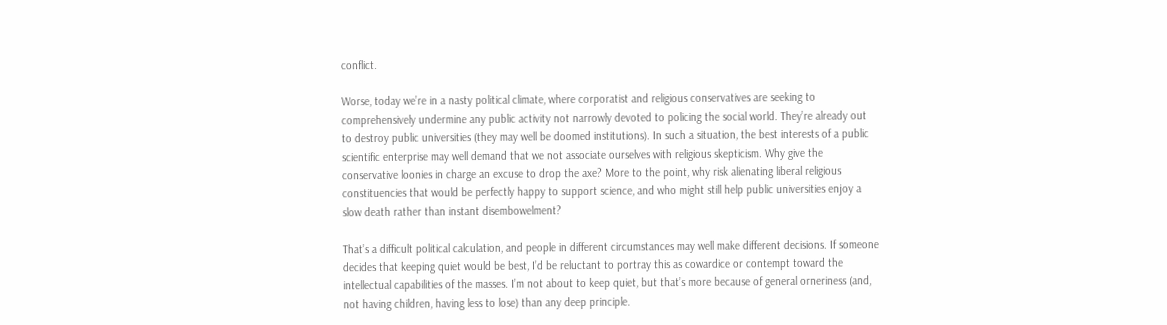conflict.

Worse, today we’re in a nasty political climate, where corporatist and religious conservatives are seeking to comprehensively undermine any public activity not narrowly devoted to policing the social world. They’re already out to destroy public universities (they may well be doomed institutions). In such a situation, the best interests of a public scientific enterprise may well demand that we not associate ourselves with religious skepticism. Why give the conservative loonies in charge an excuse to drop the axe? More to the point, why risk alienating liberal religious constituencies that would be perfectly happy to support science, and who might still help public universities enjoy a slow death rather than instant disembowelment?

That’s a difficult political calculation, and people in different circumstances may well make different decisions. If someone decides that keeping quiet would be best, I’d be reluctant to portray this as cowardice or contempt toward the intellectual capabilities of the masses. I’m not about to keep quiet, but that’s more because of general orneriness (and, not having children, having less to lose) than any deep principle.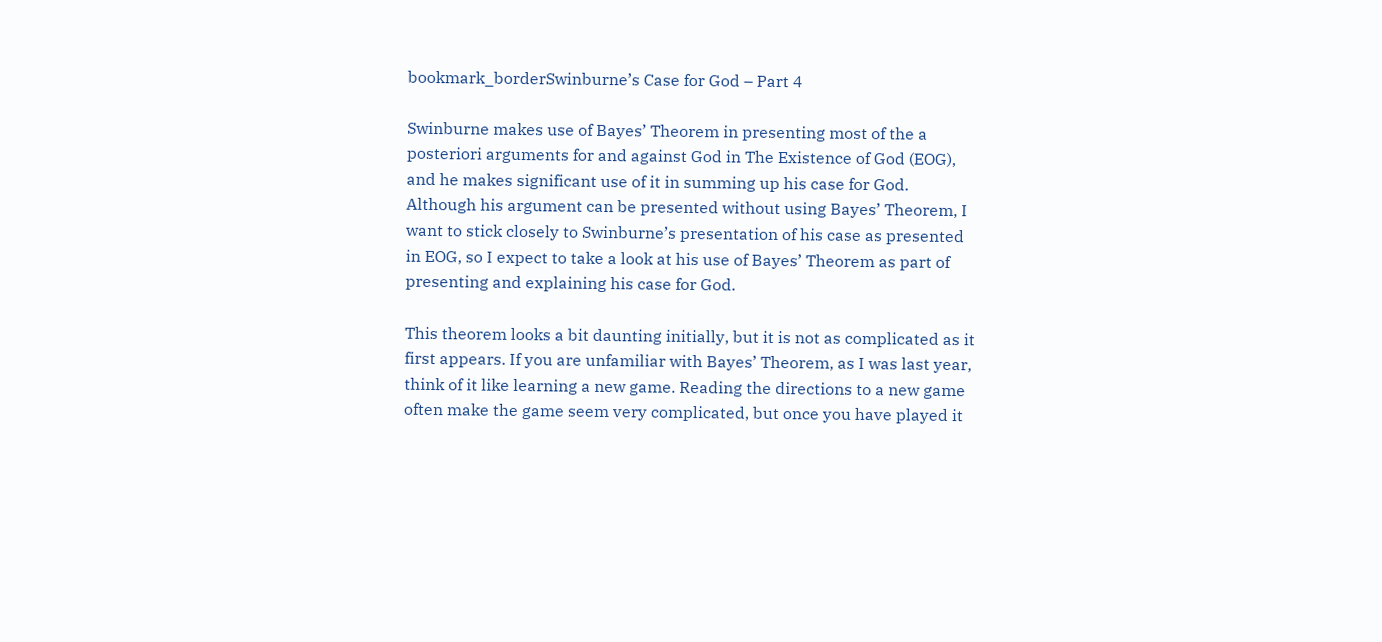bookmark_borderSwinburne’s Case for God – Part 4

Swinburne makes use of Bayes’ Theorem in presenting most of the a posteriori arguments for and against God in The Existence of God (EOG), and he makes significant use of it in summing up his case for God. Although his argument can be presented without using Bayes’ Theorem, I want to stick closely to Swinburne’s presentation of his case as presented in EOG, so I expect to take a look at his use of Bayes’ Theorem as part of presenting and explaining his case for God.

This theorem looks a bit daunting initially, but it is not as complicated as it first appears. If you are unfamiliar with Bayes’ Theorem, as I was last year, think of it like learning a new game. Reading the directions to a new game often make the game seem very complicated, but once you have played it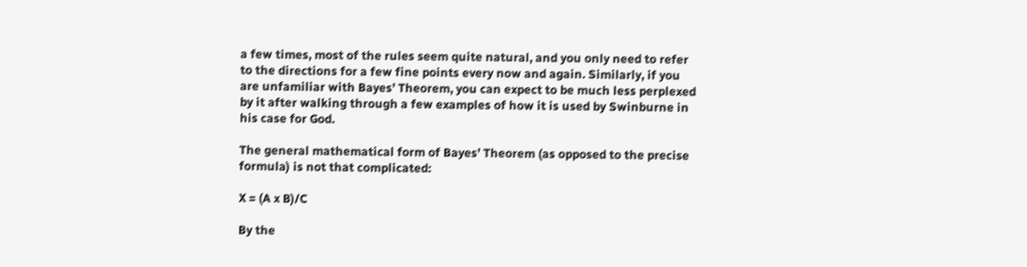a few times, most of the rules seem quite natural, and you only need to refer to the directions for a few fine points every now and again. Similarly, if you are unfamiliar with Bayes’ Theorem, you can expect to be much less perplexed by it after walking through a few examples of how it is used by Swinburne in his case for God.

The general mathematical form of Bayes’ Theorem (as opposed to the precise formula) is not that complicated:

X = (A x B)/C

By the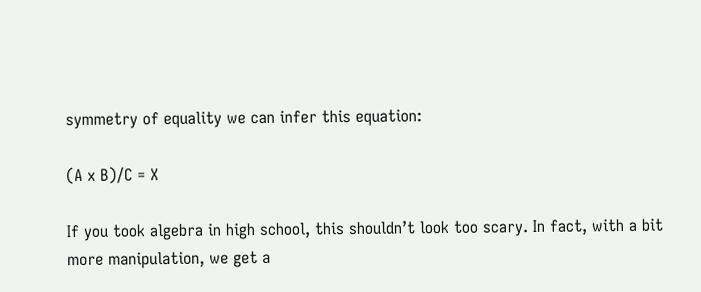symmetry of equality we can infer this equation:

(A x B)/C = X

If you took algebra in high school, this shouldn’t look too scary. In fact, with a bit more manipulation, we get a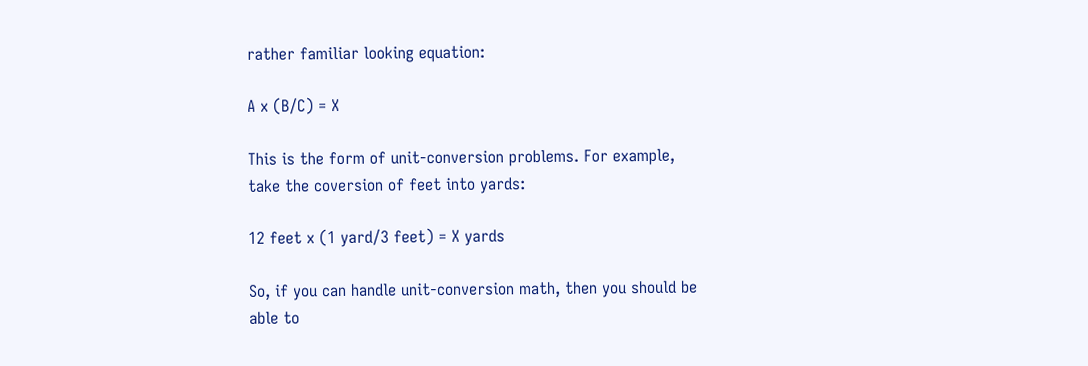rather familiar looking equation:

A x (B/C) = X

This is the form of unit-conversion problems. For example, take the coversion of feet into yards:

12 feet x (1 yard/3 feet) = X yards

So, if you can handle unit-conversion math, then you should be able to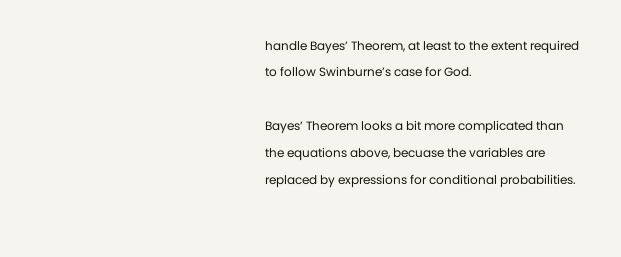handle Bayes’ Theorem, at least to the extent required to follow Swinburne’s case for God.

Bayes’ Theorem looks a bit more complicated than the equations above, becuase the variables are replaced by expressions for conditional probabilities.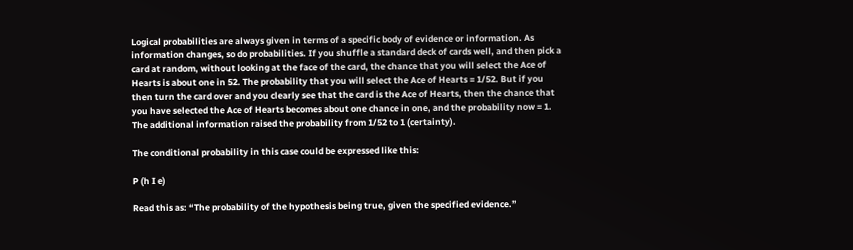Logical probabilities are always given in terms of a specific body of evidence or information. As information changes, so do probabilities. If you shuffle a standard deck of cards well, and then pick a card at random, without looking at the face of the card, the chance that you will select the Ace of Hearts is about one in 52. The probability that you will select the Ace of Hearts = 1/52. But if you then turn the card over and you clearly see that the card is the Ace of Hearts, then the chance that you have selected the Ace of Hearts becomes about one chance in one, and the probability now = 1. The additional information raised the probability from 1/52 to 1 (certainty).

The conditional probability in this case could be expressed like this:

P (h I e)

Read this as: “The probability of the hypothesis being true, given the specified evidence.”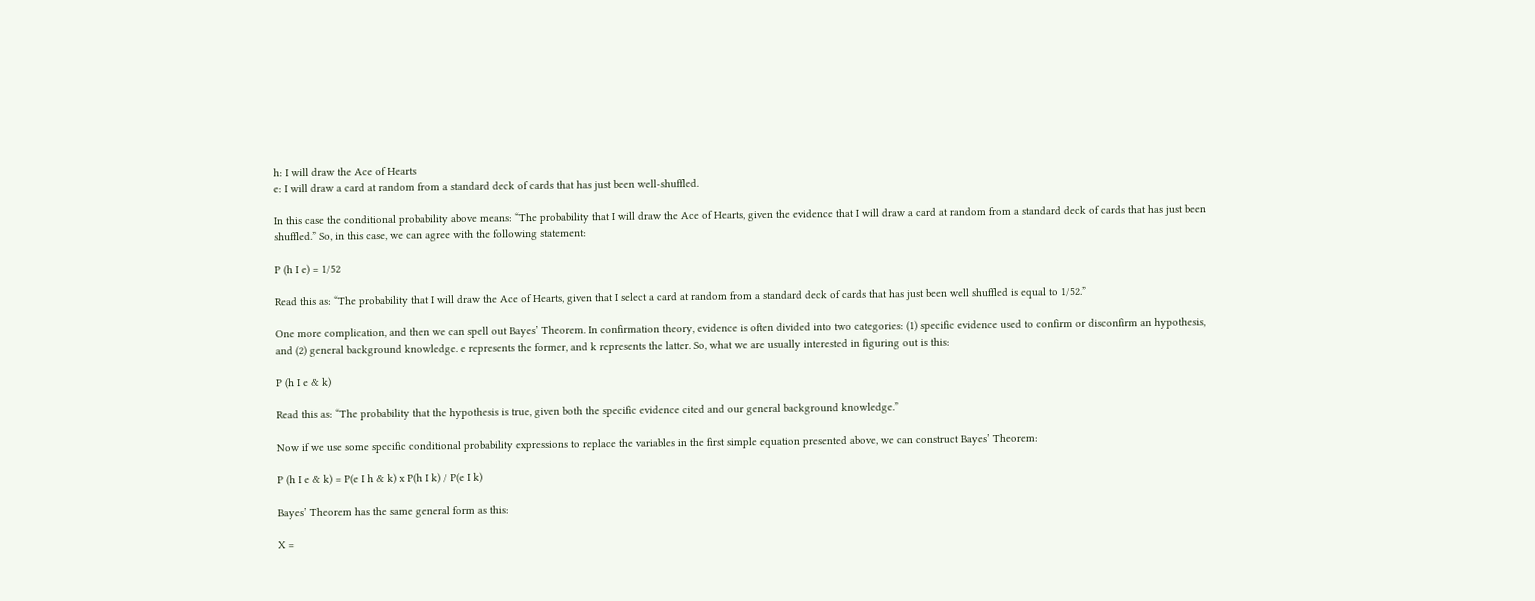h: I will draw the Ace of Hearts
e: I will draw a card at random from a standard deck of cards that has just been well-shuffled.

In this case the conditional probability above means: “The probability that I will draw the Ace of Hearts, given the evidence that I will draw a card at random from a standard deck of cards that has just been shuffled.” So, in this case, we can agree with the following statement:

P (h I e) = 1/52

Read this as: “The probability that I will draw the Ace of Hearts, given that I select a card at random from a standard deck of cards that has just been well shuffled is equal to 1/52.”

One more complication, and then we can spell out Bayes’ Theorem. In confirmation theory, evidence is often divided into two categories: (1) specific evidence used to confirm or disconfirm an hypothesis, and (2) general background knowledge. e represents the former, and k represents the latter. So, what we are usually interested in figuring out is this:

P (h I e & k)

Read this as: “The probability that the hypothesis is true, given both the specific evidence cited and our general background knowledge.”

Now if we use some specific conditional probability expressions to replace the variables in the first simple equation presented above, we can construct Bayes’ Theorem:

P (h I e & k) = P(e I h & k) x P(h I k) / P(e I k)

Bayes’ Theorem has the same general form as this:

X =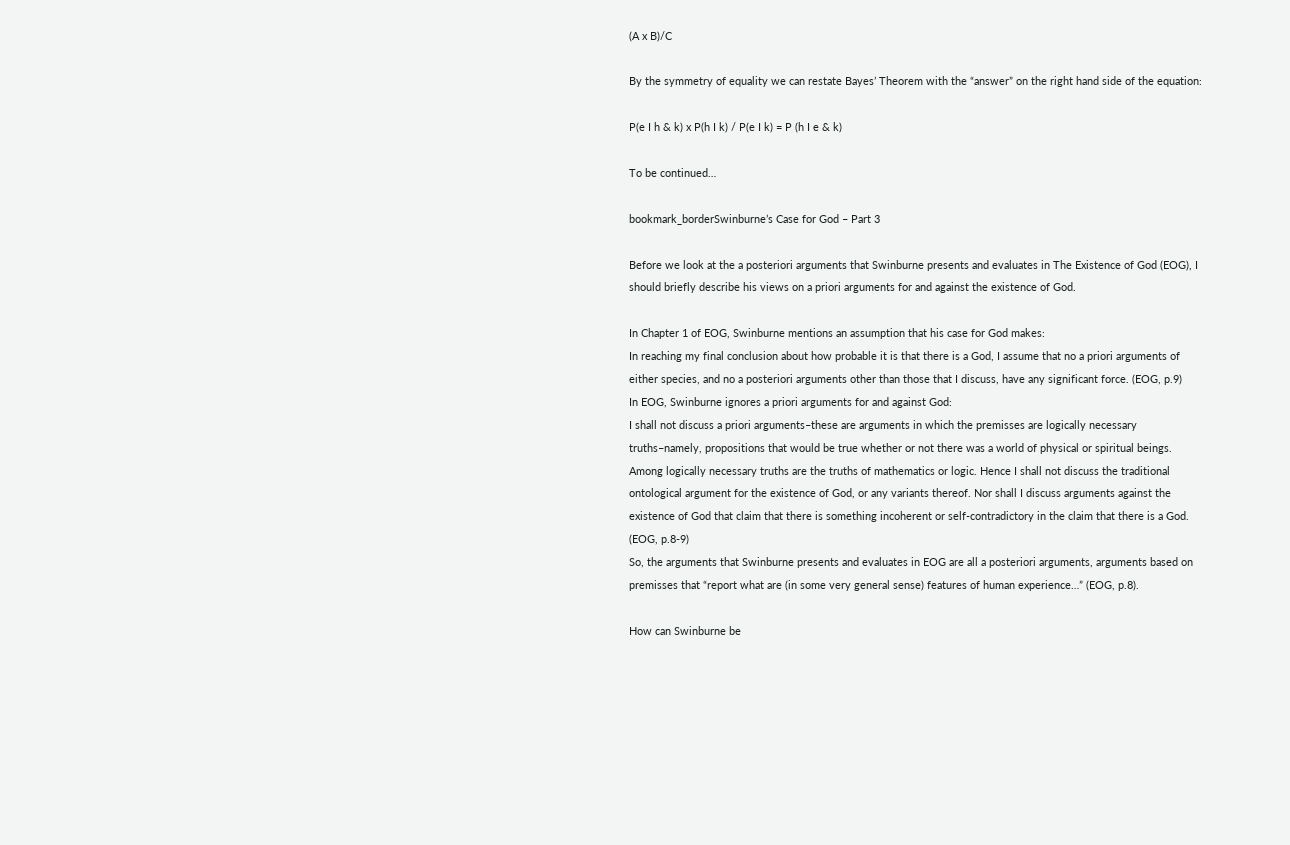(A x B)/C

By the symmetry of equality we can restate Bayes’ Theorem with the “answer” on the right hand side of the equation:

P(e I h & k) x P(h I k) / P(e I k) = P (h I e & k)

To be continued…

bookmark_borderSwinburne’s Case for God – Part 3

Before we look at the a posteriori arguments that Swinburne presents and evaluates in The Existence of God (EOG), I should briefly describe his views on a priori arguments for and against the existence of God.

In Chapter 1 of EOG, Swinburne mentions an assumption that his case for God makes:
In reaching my final conclusion about how probable it is that there is a God, I assume that no a priori arguments of either species, and no a posteriori arguments other than those that I discuss, have any significant force. (EOG, p.9)
In EOG, Swinburne ignores a priori arguments for and against God:
I shall not discuss a priori arguments–these are arguments in which the premisses are logically necessary truths–namely, propositions that would be true whether or not there was a world of physical or spiritual beings. Among logically necessary truths are the truths of mathematics or logic. Hence I shall not discuss the traditional ontological argument for the existence of God, or any variants thereof. Nor shall I discuss arguments against the existence of God that claim that there is something incoherent or self-contradictory in the claim that there is a God. (EOG, p.8-9)
So, the arguments that Swinburne presents and evaluates in EOG are all a posteriori arguments, arguments based on premisses that “report what are (in some very general sense) features of human experience…” (EOG, p.8).

How can Swinburne be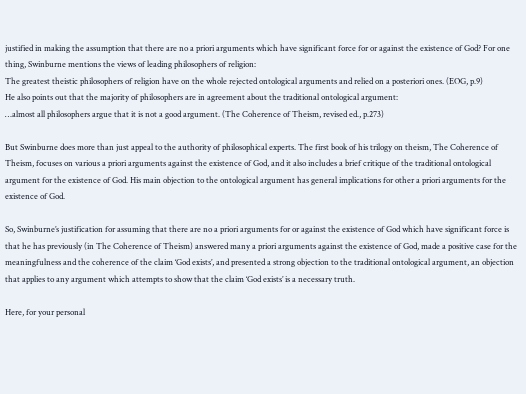justified in making the assumption that there are no a priori arguments which have significant force for or against the existence of God? For one thing, Swinburne mentions the views of leading philosophers of religion:
The greatest theistic philosophers of religion have on the whole rejected ontological arguments and relied on a posteriori ones. (EOG, p.9)
He also points out that the majority of philosophers are in agreement about the traditional ontological argument:
…almost all philosophers argue that it is not a good argument. (The Coherence of Theism, revised ed., p.273)

But Swinburne does more than just appeal to the authority of philosophical experts. The first book of his trilogy on theism, The Coherence of Theism, focuses on various a priori arguments against the existence of God, and it also includes a brief critique of the traditional ontological argument for the existence of God. His main objection to the ontological argument has general implications for other a priori arguments for the existence of God.

So, Swinburne’s justification for assuming that there are no a priori arguments for or against the existence of God which have significant force is that he has previously (in The Coherence of Theism) answered many a priori arguments against the existence of God, made a positive case for the meaningfulness and the coherence of the claim ‘God exists’, and presented a strong objection to the traditional ontological argument, an objection that applies to any argument which attempts to show that the claim ‘God exists’ is a necessary truth.

Here, for your personal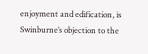enjoyment and edification, is Swinburne’s objection to the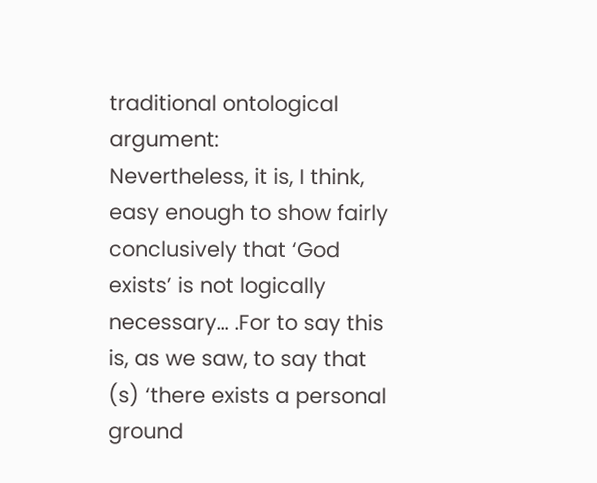traditional ontological argument:
Nevertheless, it is, I think, easy enough to show fairly conclusively that ‘God exists’ is not logically necessary… .For to say this is, as we saw, to say that (s) ‘there exists a personal ground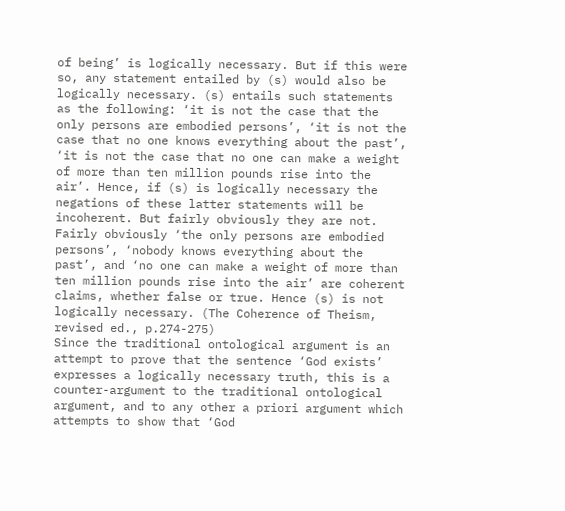of being’ is logically necessary. But if this were so, any statement entailed by (s) would also be logically necessary. (s) entails such statements as the following: ‘it is not the case that the only persons are embodied persons’, ‘it is not the case that no one knows everything about the past’, ‘it is not the case that no one can make a weight of more than ten million pounds rise into the air’. Hence, if (s) is logically necessary the negations of these latter statements will be incoherent. But fairly obviously they are not. Fairly obviously ‘the only persons are embodied persons’, ‘nobody knows everything about the past’, and ‘no one can make a weight of more than ten million pounds rise into the air’ are coherent claims, whether false or true. Hence (s) is not logically necessary. (The Coherence of Theism, revised ed., p.274-275)
Since the traditional ontological argument is an attempt to prove that the sentence ‘God exists’ expresses a logically necessary truth, this is a counter-argument to the traditional ontological argument, and to any other a priori argument which attempts to show that ‘God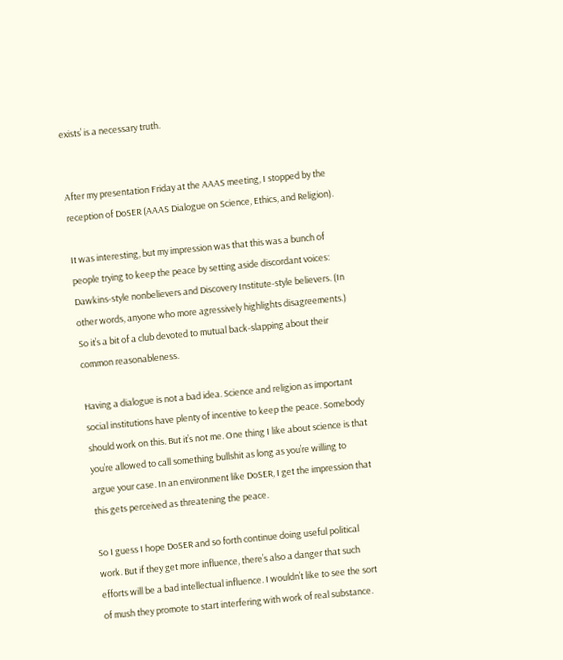exists’ is a necessary truth.


After my presentation Friday at the AAAS meeting, I stopped by the reception of DoSER (AAAS Dialogue on Science, Ethics, and Religion).

It was interesting, but my impression was that this was a bunch of people trying to keep the peace by setting aside discordant voices: Dawkins-style nonbelievers and Discovery Institute-style believers. (In other words, anyone who more agressively highlights disagreements.) So it’s a bit of a club devoted to mutual back-slapping about their common reasonableness.

Having a dialogue is not a bad idea. Science and religion as important social institutions have plenty of incentive to keep the peace. Somebody should work on this. But it’s not me. One thing I like about science is that you’re allowed to call something bullshit as long as you’re willing to argue your case. In an environment like DoSER, I get the impression that this gets perceived as threatening the peace.

So I guess I hope DoSER and so forth continue doing useful political work. But if they get more influence, there’s also a danger that such efforts will be a bad intellectual influence. I wouldn’t like to see the sort of mush they promote to start interfering with work of real substance.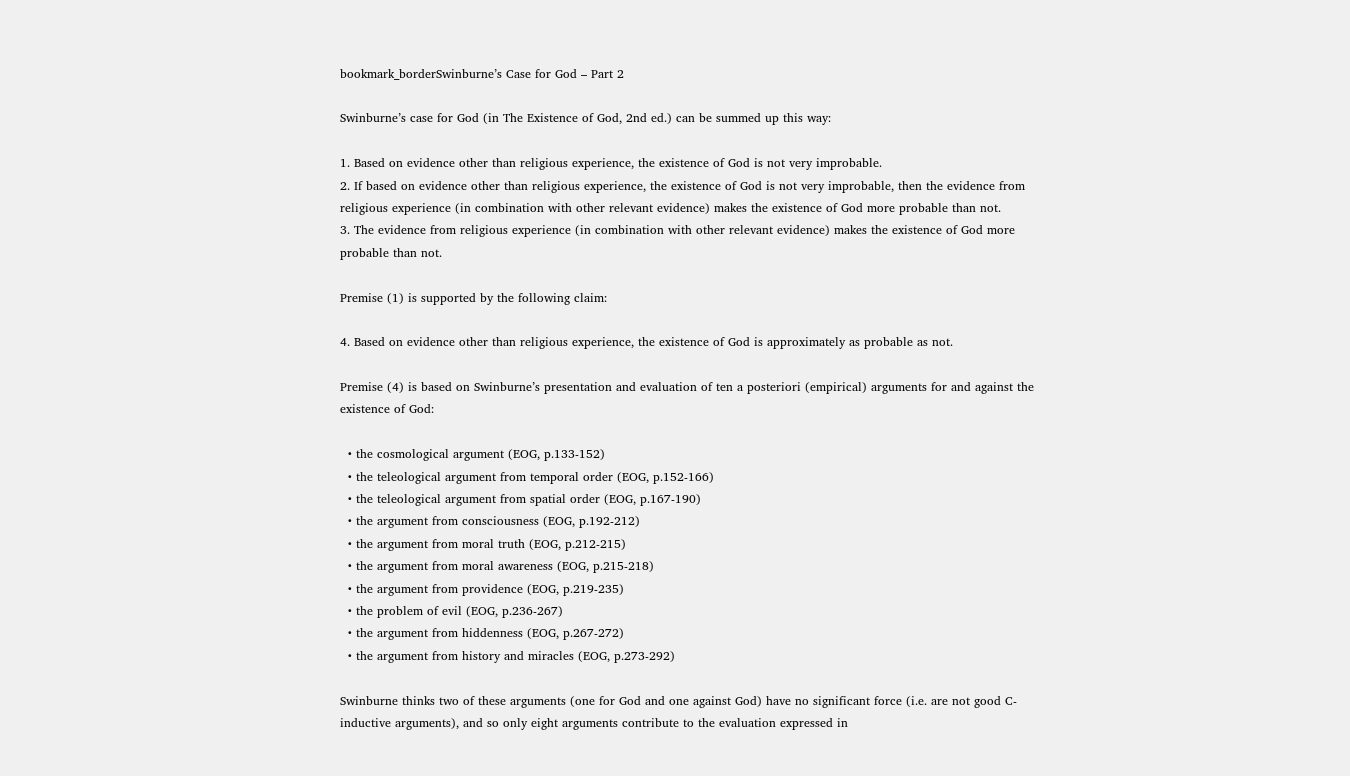bookmark_borderSwinburne’s Case for God – Part 2

Swinburne’s case for God (in The Existence of God, 2nd ed.) can be summed up this way:

1. Based on evidence other than religious experience, the existence of God is not very improbable.
2. If based on evidence other than religious experience, the existence of God is not very improbable, then the evidence from religious experience (in combination with other relevant evidence) makes the existence of God more probable than not.
3. The evidence from religious experience (in combination with other relevant evidence) makes the existence of God more probable than not.

Premise (1) is supported by the following claim:

4. Based on evidence other than religious experience, the existence of God is approximately as probable as not.

Premise (4) is based on Swinburne’s presentation and evaluation of ten a posteriori (empirical) arguments for and against the existence of God:

  • the cosmological argument (EOG, p.133-152)
  • the teleological argument from temporal order (EOG, p.152-166)
  • the teleological argument from spatial order (EOG, p.167-190)
  • the argument from consciousness (EOG, p.192-212)
  • the argument from moral truth (EOG, p.212-215)
  • the argument from moral awareness (EOG, p.215-218)
  • the argument from providence (EOG, p.219-235)
  • the problem of evil (EOG, p.236-267)
  • the argument from hiddenness (EOG, p.267-272)
  • the argument from history and miracles (EOG, p.273-292)

Swinburne thinks two of these arguments (one for God and one against God) have no significant force (i.e. are not good C-inductive arguments), and so only eight arguments contribute to the evaluation expressed in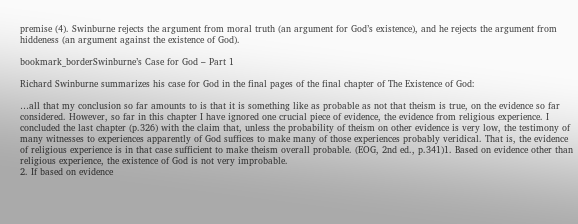premise (4). Swinburne rejects the argument from moral truth (an argument for God’s existence), and he rejects the argument from hiddeness (an argument against the existence of God).

bookmark_borderSwinburne’s Case for God – Part 1

Richard Swinburne summarizes his case for God in the final pages of the final chapter of The Existence of God:

…all that my conclusion so far amounts to is that it is something like as probable as not that theism is true, on the evidence so far considered. However, so far in this chapter I have ignored one crucial piece of evidence, the evidence from religious experience. I concluded the last chapter (p.326) with the claim that, unless the probability of theism on other evidence is very low, the testimony of many witnesses to experiences apparently of God suffices to make many of those experiences probably veridical. That is, the evidence of religious experience is in that case sufficient to make theism overall probable. (EOG, 2nd ed., p.341)1. Based on evidence other than religious experience, the existence of God is not very improbable.
2. If based on evidence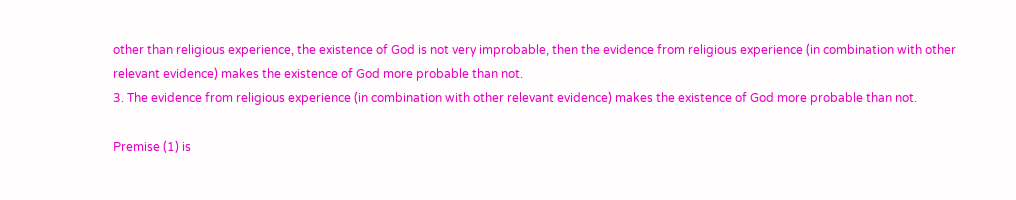other than religious experience, the existence of God is not very improbable, then the evidence from religious experience (in combination with other relevant evidence) makes the existence of God more probable than not.
3. The evidence from religious experience (in combination with other relevant evidence) makes the existence of God more probable than not.

Premise (1) is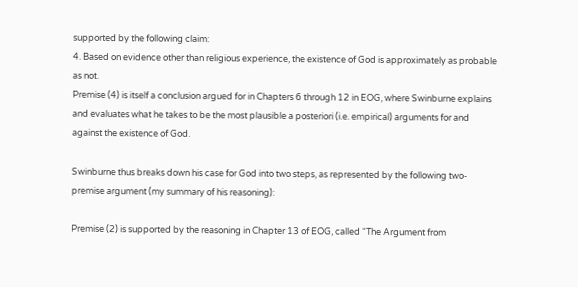supported by the following claim:
4. Based on evidence other than religious experience, the existence of God is approximately as probable as not.
Premise (4) is itself a conclusion argued for in Chapters 6 through 12 in EOG, where Swinburne explains and evaluates what he takes to be the most plausible a posteriori (i.e. empirical) arguments for and against the existence of God.

Swinburne thus breaks down his case for God into two steps, as represented by the following two-premise argument (my summary of his reasoning):

Premise (2) is supported by the reasoning in Chapter 13 of EOG, called “The Argument from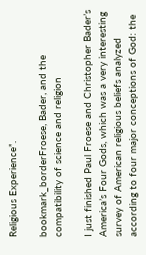Religious Experience”.

bookmark_borderFroese, Bader, and the compatibility of science and religion

I just finished Paul Froese and Christopher Bader’s America’s Four Gods, which was a very interesting survey of American religious beliefs analyzed according to four major conceptions of God: the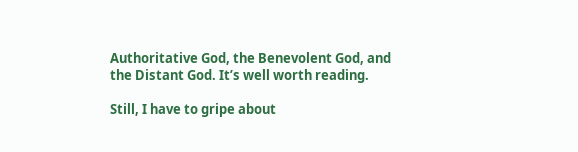Authoritative God, the Benevolent God, and the Distant God. It’s well worth reading.

Still, I have to gripe about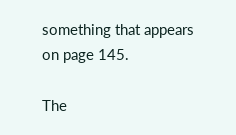something that appears on page 145.

The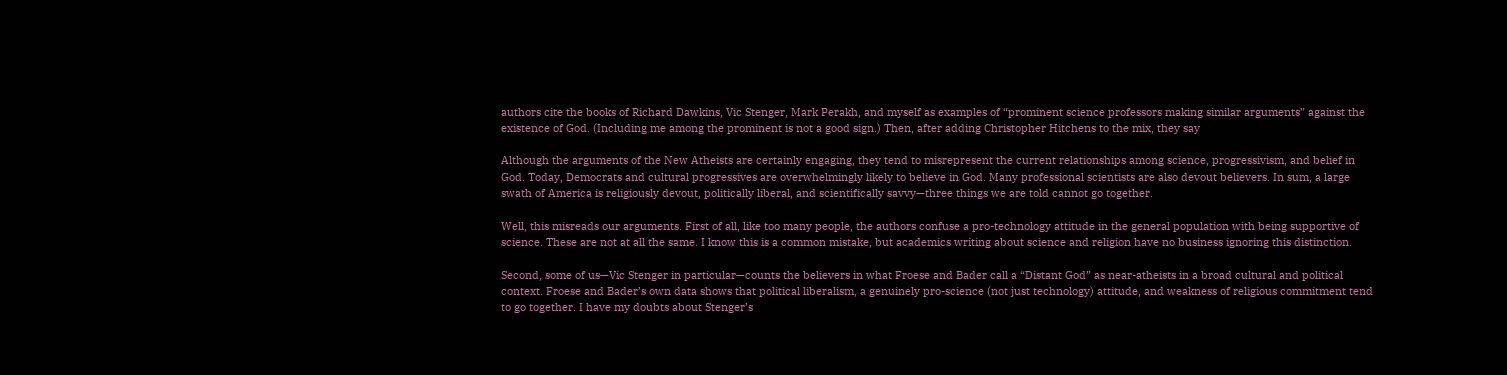authors cite the books of Richard Dawkins, Vic Stenger, Mark Perakh, and myself as examples of “prominent science professors making similar arguments” against the existence of God. (Including me among the prominent is not a good sign.) Then, after adding Christopher Hitchens to the mix, they say

Although the arguments of the New Atheists are certainly engaging, they tend to misrepresent the current relationships among science, progressivism, and belief in God. Today, Democrats and cultural progressives are overwhelmingly likely to believe in God. Many professional scientists are also devout believers. In sum, a large swath of America is religiously devout, politically liberal, and scientifically savvy—three things we are told cannot go together.

Well, this misreads our arguments. First of all, like too many people, the authors confuse a pro-technology attitude in the general population with being supportive of science. These are not at all the same. I know this is a common mistake, but academics writing about science and religion have no business ignoring this distinction.

Second, some of us—Vic Stenger in particular—counts the believers in what Froese and Bader call a “Distant God” as near-atheists in a broad cultural and political context. Froese and Bader’s own data shows that political liberalism, a genuinely pro-science (not just technology) attitude, and weakness of religious commitment tend to go together. I have my doubts about Stenger’s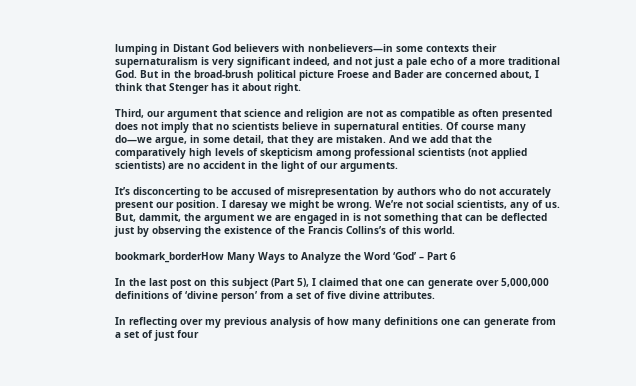lumping in Distant God believers with nonbelievers—in some contexts their supernaturalism is very significant indeed, and not just a pale echo of a more traditional God. But in the broad-brush political picture Froese and Bader are concerned about, I think that Stenger has it about right.

Third, our argument that science and religion are not as compatible as often presented does not imply that no scientists believe in supernatural entities. Of course many do—we argue, in some detail, that they are mistaken. And we add that the comparatively high levels of skepticism among professional scientists (not applied scientists) are no accident in the light of our arguments.

It’s disconcerting to be accused of misrepresentation by authors who do not accurately present our position. I daresay we might be wrong. We’re not social scientists, any of us. But, dammit, the argument we are engaged in is not something that can be deflected just by observing the existence of the Francis Collins’s of this world.

bookmark_borderHow Many Ways to Analyze the Word ‘God’ – Part 6

In the last post on this subject (Part 5), I claimed that one can generate over 5,000,000 definitions of ‘divine person’ from a set of five divine attributes.

In reflecting over my previous analysis of how many definitions one can generate from a set of just four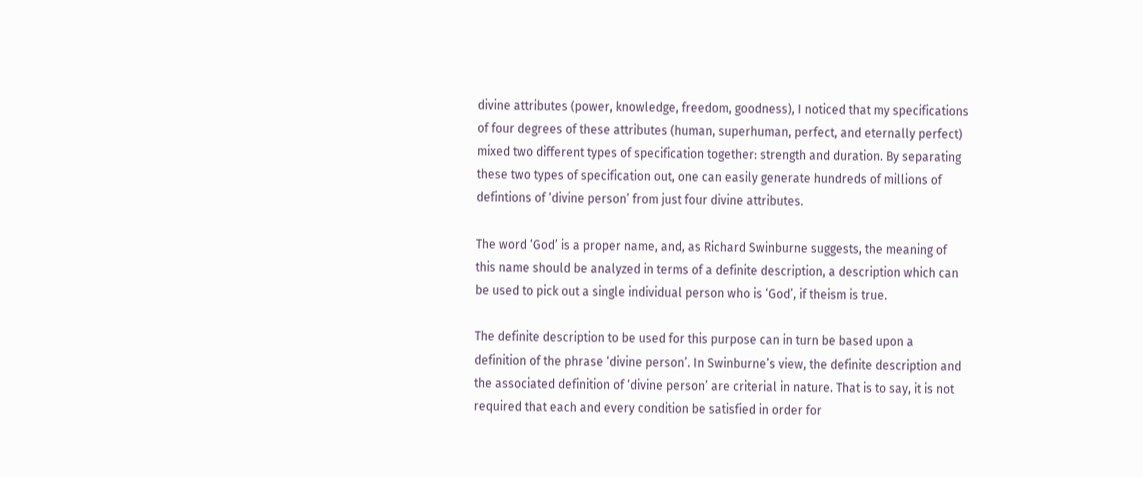divine attributes (power, knowledge, freedom, goodness), I noticed that my specifications of four degrees of these attributes (human, superhuman, perfect, and eternally perfect) mixed two different types of specification together: strength and duration. By separating these two types of specification out, one can easily generate hundreds of millions of defintions of ‘divine person’ from just four divine attributes.

The word ‘God’ is a proper name, and, as Richard Swinburne suggests, the meaning of this name should be analyzed in terms of a definite description, a description which can be used to pick out a single individual person who is ‘God’, if theism is true.

The definite description to be used for this purpose can in turn be based upon a definition of the phrase ‘divine person’. In Swinburne’s view, the definite description and the associated definition of ‘divine person’ are criterial in nature. That is to say, it is not required that each and every condition be satisfied in order for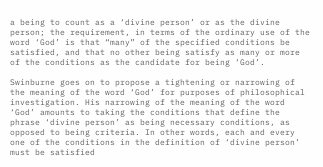a being to count as a ‘divine person’ or as the divine person; the requirement, in terms of the ordinary use of the word ‘God’ is that “many” of the specified conditions be satisfied, and that no other being satisfy as many or more of the conditions as the candidate for being ‘God’.

Swinburne goes on to propose a tightening or narrowing of the meaning of the word ‘God’ for purposes of philosophical investigation. His narrowing of the meaning of the word ‘God’ amounts to taking the conditions that define the phrase ‘divine person’ as being necessary conditions, as opposed to being criteria. In other words, each and every one of the conditions in the definition of ‘divine person’ must be satisfied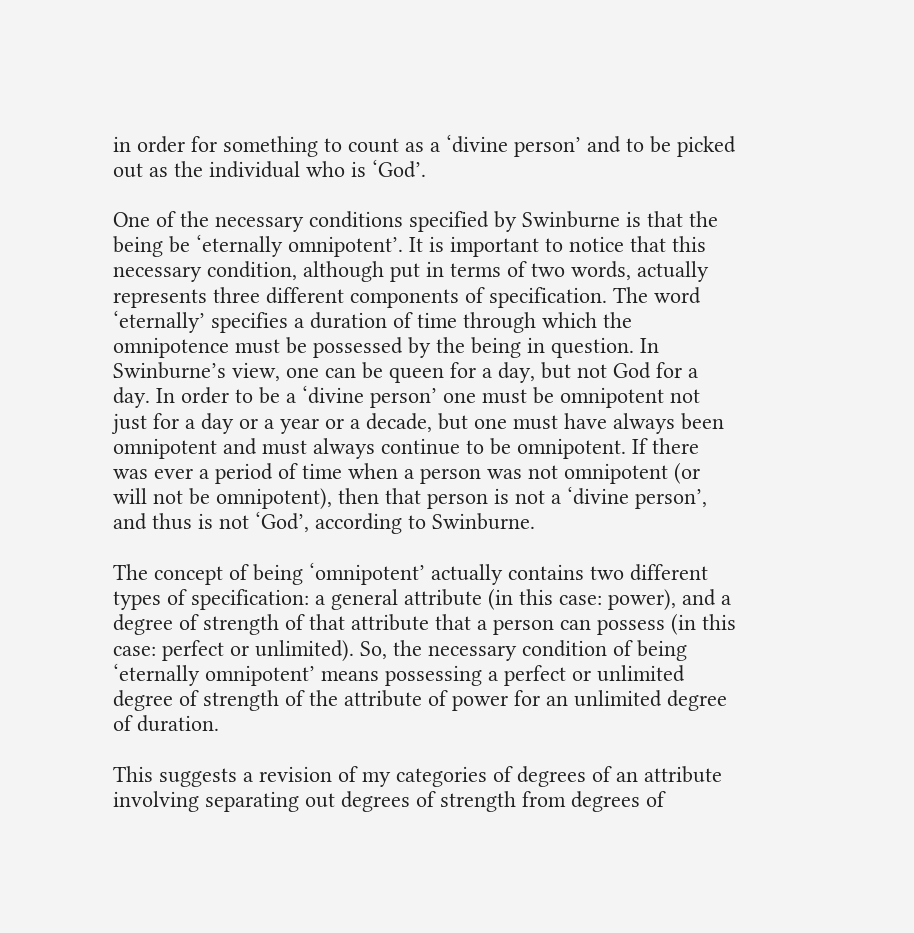in order for something to count as a ‘divine person’ and to be picked out as the individual who is ‘God’.

One of the necessary conditions specified by Swinburne is that the being be ‘eternally omnipotent’. It is important to notice that this necessary condition, although put in terms of two words, actually represents three different components of specification. The word ‘eternally’ specifies a duration of time through which the omnipotence must be possessed by the being in question. In Swinburne’s view, one can be queen for a day, but not God for a day. In order to be a ‘divine person’ one must be omnipotent not just for a day or a year or a decade, but one must have always been omnipotent and must always continue to be omnipotent. If there was ever a period of time when a person was not omnipotent (or will not be omnipotent), then that person is not a ‘divine person’, and thus is not ‘God’, according to Swinburne.

The concept of being ‘omnipotent’ actually contains two different types of specification: a general attribute (in this case: power), and a degree of strength of that attribute that a person can possess (in this case: perfect or unlimited). So, the necessary condition of being ‘eternally omnipotent’ means possessing a perfect or unlimited degree of strength of the attribute of power for an unlimited degree of duration.

This suggests a revision of my categories of degrees of an attribute involving separating out degrees of strength from degrees of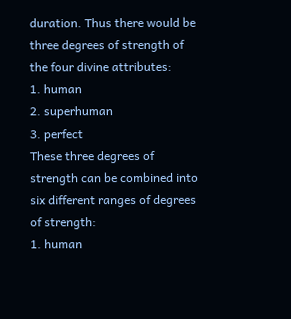duration. Thus there would be three degrees of strength of the four divine attributes:
1. human
2. superhuman
3. perfect
These three degrees of strength can be combined into six different ranges of degrees of strength:
1. human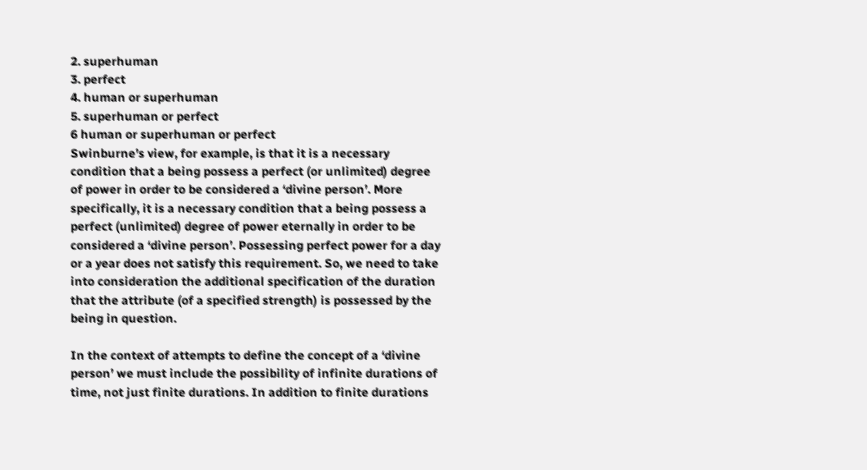2. superhuman
3. perfect
4. human or superhuman
5. superhuman or perfect
6 human or superhuman or perfect
Swinburne’s view, for example, is that it is a necessary condition that a being possess a perfect (or unlimited) degree of power in order to be considered a ‘divine person’. More specifically, it is a necessary condition that a being possess a perfect (unlimited) degree of power eternally in order to be considered a ‘divine person’. Possessing perfect power for a day or a year does not satisfy this requirement. So, we need to take into consideration the additional specification of the duration that the attribute (of a specified strength) is possessed by the being in question.

In the context of attempts to define the concept of a ‘divine person’ we must include the possibility of infinite durations of time, not just finite durations. In addition to finite durations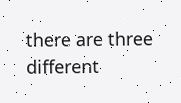there are three different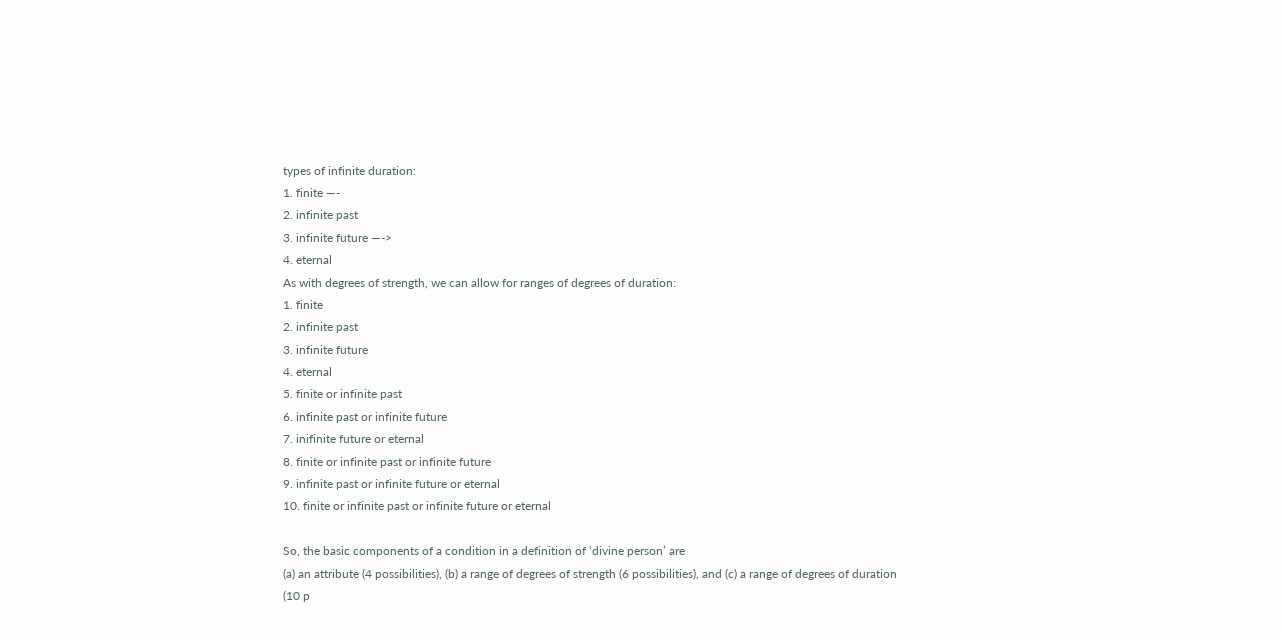types of infinite duration:
1. finite —-
2. infinite past
3. infinite future —->
4. eternal
As with degrees of strength, we can allow for ranges of degrees of duration:
1. finite
2. infinite past
3. infinite future
4. eternal
5. finite or infinite past
6. infinite past or infinite future
7. inifinite future or eternal
8. finite or infinite past or infinite future
9. infinite past or infinite future or eternal
10. finite or infinite past or infinite future or eternal

So, the basic components of a condition in a definition of ‘divine person’ are
(a) an attribute (4 possibilities), (b) a range of degrees of strength (6 possibilities), and (c) a range of degrees of duration (10 p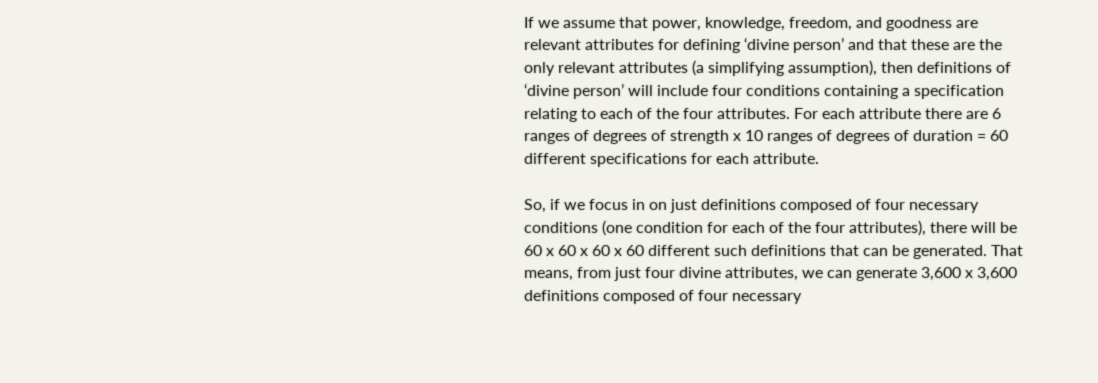If we assume that power, knowledge, freedom, and goodness are relevant attributes for defining ‘divine person’ and that these are the only relevant attributes (a simplifying assumption), then definitions of ‘divine person’ will include four conditions containing a specification relating to each of the four attributes. For each attribute there are 6 ranges of degrees of strength x 10 ranges of degrees of duration = 60 different specifications for each attribute.

So, if we focus in on just definitions composed of four necessary conditions (one condition for each of the four attributes), there will be 60 x 60 x 60 x 60 different such definitions that can be generated. That means, from just four divine attributes, we can generate 3,600 x 3,600 definitions composed of four necessary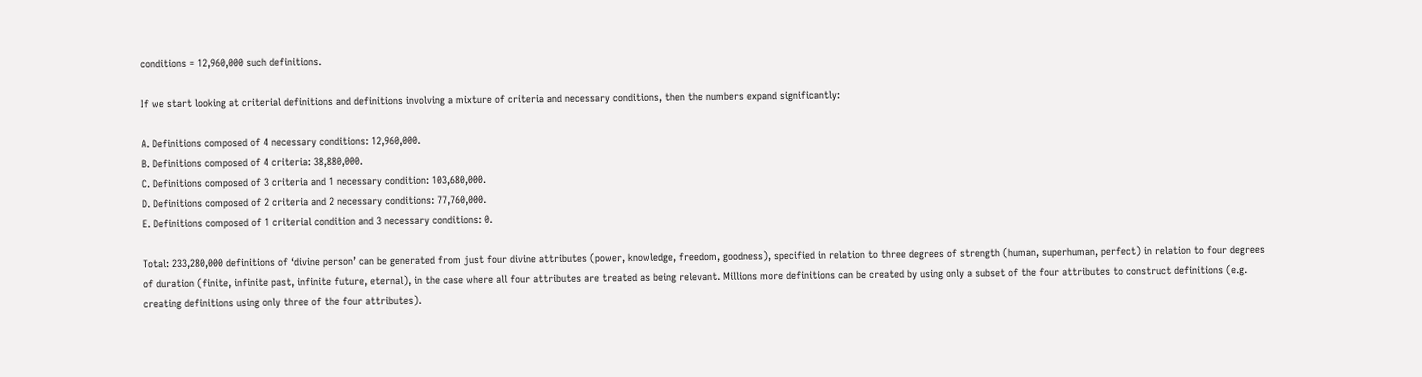conditions = 12,960,000 such definitions.

If we start looking at criterial definitions and definitions involving a mixture of criteria and necessary conditions, then the numbers expand significantly:

A. Definitions composed of 4 necessary conditions: 12,960,000.
B. Definitions composed of 4 criteria: 38,880,000.
C. Definitions composed of 3 criteria and 1 necessary condition: 103,680,000.
D. Definitions composed of 2 criteria and 2 necessary conditions: 77,760,000.
E. Definitions composed of 1 criterial condition and 3 necessary conditions: 0.

Total: 233,280,000 definitions of ‘divine person’ can be generated from just four divine attributes (power, knowledge, freedom, goodness), specified in relation to three degrees of strength (human, superhuman, perfect) in relation to four degrees of duration (finite, infinite past, infinite future, eternal), in the case where all four attributes are treated as being relevant. Millions more definitions can be created by using only a subset of the four attributes to construct definitions (e.g. creating definitions using only three of the four attributes).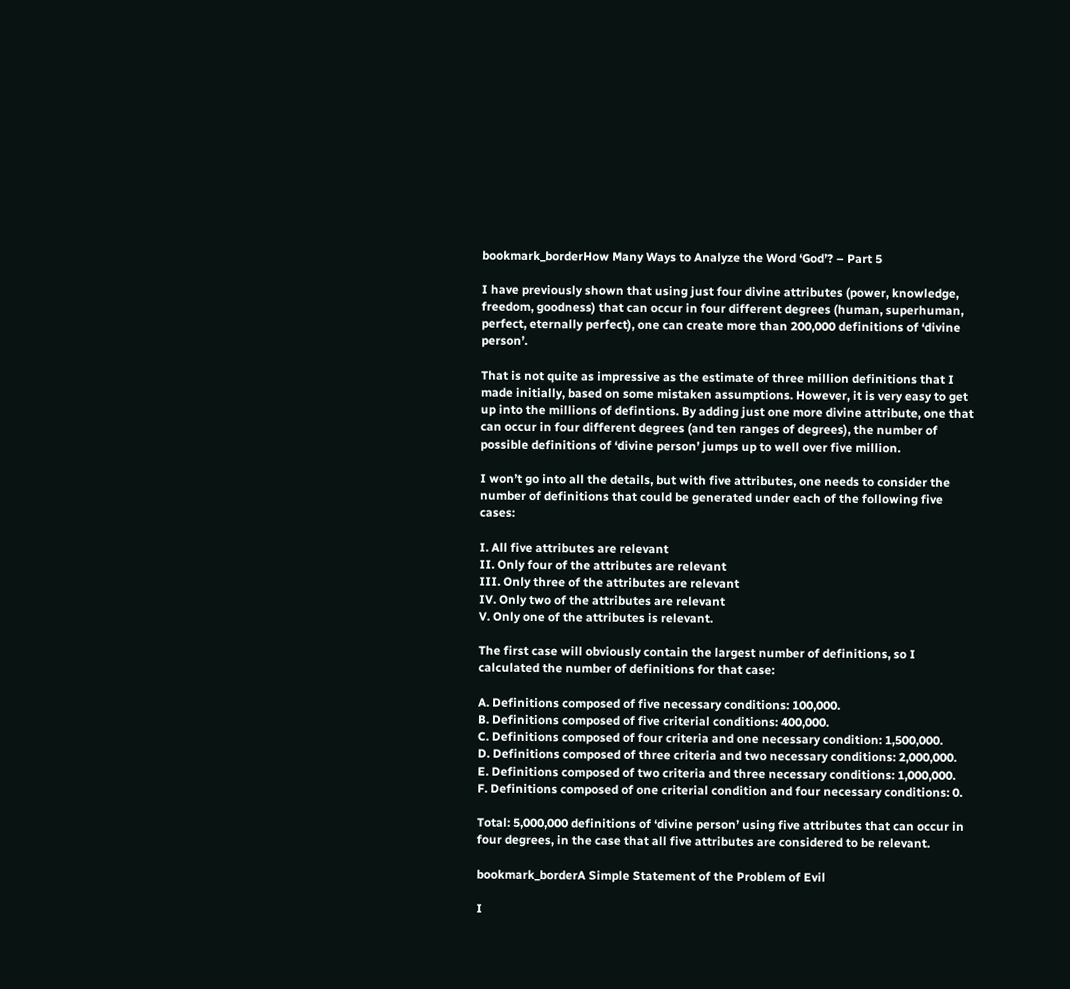bookmark_borderHow Many Ways to Analyze the Word ‘God’? – Part 5

I have previously shown that using just four divine attributes (power, knowledge, freedom, goodness) that can occur in four different degrees (human, superhuman, perfect, eternally perfect), one can create more than 200,000 definitions of ‘divine person’.

That is not quite as impressive as the estimate of three million definitions that I made initially, based on some mistaken assumptions. However, it is very easy to get up into the millions of defintions. By adding just one more divine attribute, one that can occur in four different degrees (and ten ranges of degrees), the number of possible definitions of ‘divine person’ jumps up to well over five million.

I won’t go into all the details, but with five attributes, one needs to consider the number of definitions that could be generated under each of the following five cases:

I. All five attributes are relevant
II. Only four of the attributes are relevant
III. Only three of the attributes are relevant
IV. Only two of the attributes are relevant
V. Only one of the attributes is relevant.

The first case will obviously contain the largest number of definitions, so I calculated the number of definitions for that case:

A. Definitions composed of five necessary conditions: 100,000.
B. Definitions composed of five criterial conditions: 400,000.
C. Definitions composed of four criteria and one necessary condition: 1,500,000.
D. Definitions composed of three criteria and two necessary conditions: 2,000,000.
E. Definitions composed of two criteria and three necessary conditions: 1,000,000.
F. Definitions composed of one criterial condition and four necessary conditions: 0.

Total: 5,000,000 definitions of ‘divine person’ using five attributes that can occur in four degrees, in the case that all five attributes are considered to be relevant.

bookmark_borderA Simple Statement of the Problem of Evil

I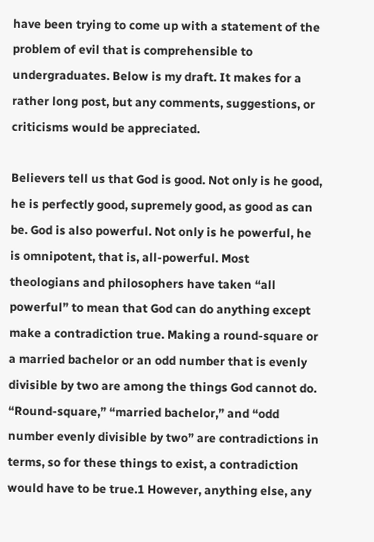have been trying to come up with a statement of the problem of evil that is comprehensible to undergraduates. Below is my draft. It makes for a rather long post, but any comments, suggestions, or criticisms would be appreciated.

Believers tell us that God is good. Not only is he good, he is perfectly good, supremely good, as good as can be. God is also powerful. Not only is he powerful, he is omnipotent, that is, all-powerful. Most theologians and philosophers have taken “all powerful” to mean that God can do anything except make a contradiction true. Making a round-square or a married bachelor or an odd number that is evenly divisible by two are among the things God cannot do. “Round-square,” “married bachelor,” and “odd number evenly divisible by two” are contradictions in terms, so for these things to exist, a contradiction would have to be true.1 However, anything else, any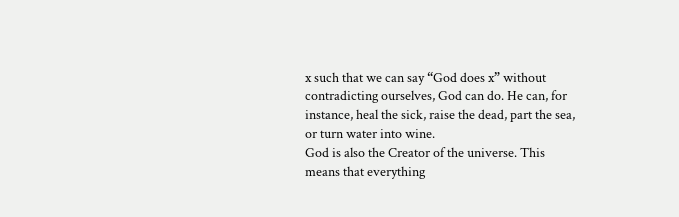x such that we can say “God does x” without contradicting ourselves, God can do. He can, for instance, heal the sick, raise the dead, part the sea, or turn water into wine.
God is also the Creator of the universe. This means that everything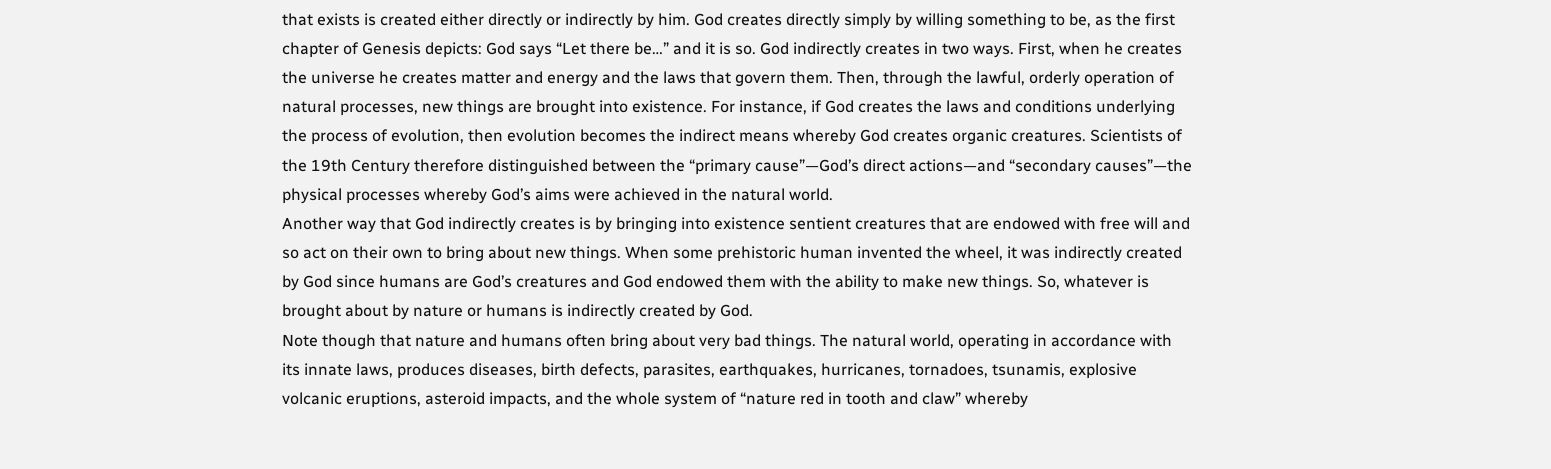that exists is created either directly or indirectly by him. God creates directly simply by willing something to be, as the first chapter of Genesis depicts: God says “Let there be…” and it is so. God indirectly creates in two ways. First, when he creates the universe he creates matter and energy and the laws that govern them. Then, through the lawful, orderly operation of natural processes, new things are brought into existence. For instance, if God creates the laws and conditions underlying the process of evolution, then evolution becomes the indirect means whereby God creates organic creatures. Scientists of the 19th Century therefore distinguished between the “primary cause”—God’s direct actions—and “secondary causes”—the physical processes whereby God’s aims were achieved in the natural world.
Another way that God indirectly creates is by bringing into existence sentient creatures that are endowed with free will and so act on their own to bring about new things. When some prehistoric human invented the wheel, it was indirectly created by God since humans are God’s creatures and God endowed them with the ability to make new things. So, whatever is brought about by nature or humans is indirectly created by God.
Note though that nature and humans often bring about very bad things. The natural world, operating in accordance with its innate laws, produces diseases, birth defects, parasites, earthquakes, hurricanes, tornadoes, tsunamis, explosive volcanic eruptions, asteroid impacts, and the whole system of “nature red in tooth and claw” whereby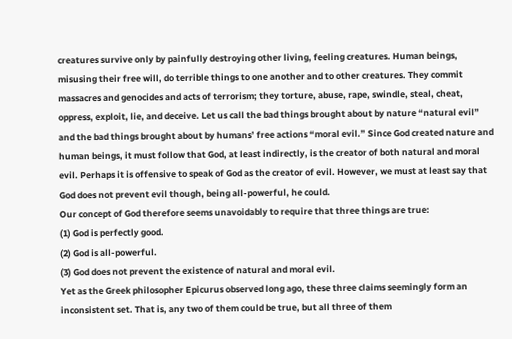creatures survive only by painfully destroying other living, feeling creatures. Human beings, misusing their free will, do terrible things to one another and to other creatures. They commit massacres and genocides and acts of terrorism; they torture, abuse, rape, swindle, steal, cheat, oppress, exploit, lie, and deceive. Let us call the bad things brought about by nature “natural evil” and the bad things brought about by humans’ free actions “moral evil.” Since God created nature and human beings, it must follow that God, at least indirectly, is the creator of both natural and moral evil. Perhaps it is offensive to speak of God as the creator of evil. However, we must at least say that God does not prevent evil though, being all-powerful, he could.
Our concept of God therefore seems unavoidably to require that three things are true:
(1) God is perfectly good.
(2) God is all-powerful.
(3) God does not prevent the existence of natural and moral evil.
Yet as the Greek philosopher Epicurus observed long ago, these three claims seemingly form an inconsistent set. That is, any two of them could be true, but all three of them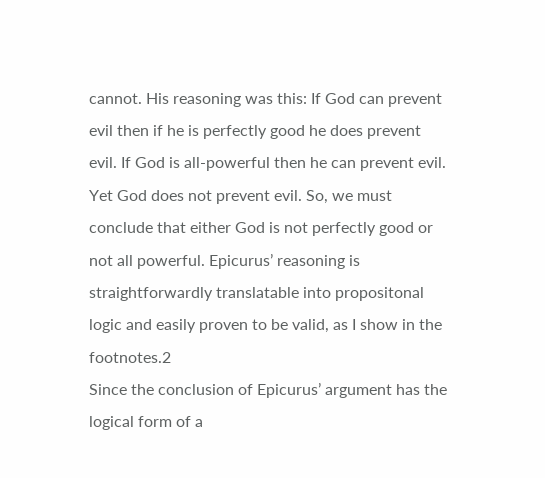cannot. His reasoning was this: If God can prevent evil then if he is perfectly good he does prevent evil. If God is all-powerful then he can prevent evil. Yet God does not prevent evil. So, we must conclude that either God is not perfectly good or not all powerful. Epicurus’ reasoning is straightforwardly translatable into propositonal logic and easily proven to be valid, as I show in the footnotes.2
Since the conclusion of Epicurus’ argument has the logical form of a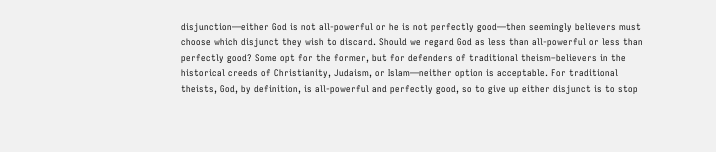disjunction—either God is not all-powerful or he is not perfectly good—then seemingly believers must choose which disjunct they wish to discard. Should we regard God as less than all-powerful or less than perfectly good? Some opt for the former, but for defenders of traditional theism–believers in the historical creeds of Christianity, Judaism, or Islam—neither option is acceptable. For traditional theists, God, by definition, is all-powerful and perfectly good, so to give up either disjunct is to stop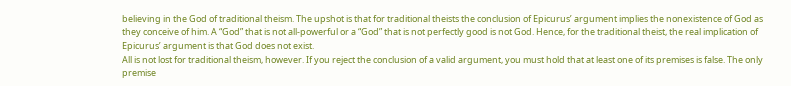believing in the God of traditional theism. The upshot is that for traditional theists the conclusion of Epicurus’ argument implies the nonexistence of God as they conceive of him. A “God” that is not all-powerful or a “God” that is not perfectly good is not God. Hence, for the traditional theist, the real implication of Epicurus’ argument is that God does not exist.
All is not lost for traditional theism, however. If you reject the conclusion of a valid argument, you must hold that at least one of its premises is false. The only premise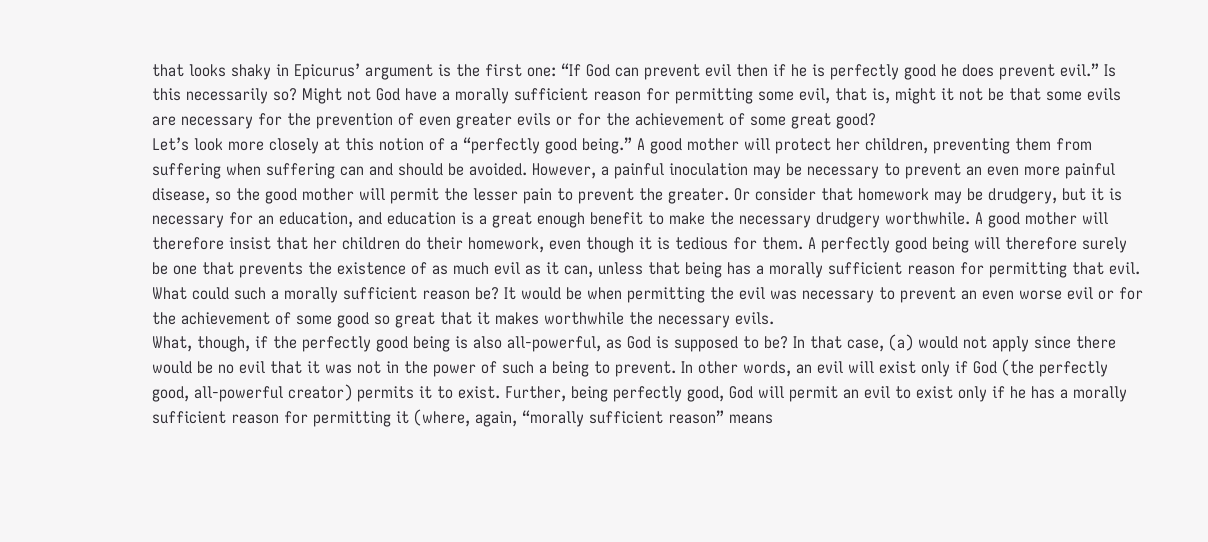that looks shaky in Epicurus’ argument is the first one: “If God can prevent evil then if he is perfectly good he does prevent evil.” Is this necessarily so? Might not God have a morally sufficient reason for permitting some evil, that is, might it not be that some evils are necessary for the prevention of even greater evils or for the achievement of some great good?
Let’s look more closely at this notion of a “perfectly good being.” A good mother will protect her children, preventing them from suffering when suffering can and should be avoided. However, a painful inoculation may be necessary to prevent an even more painful
disease, so the good mother will permit the lesser pain to prevent the greater. Or consider that homework may be drudgery, but it is necessary for an education, and education is a great enough benefit to make the necessary drudgery worthwhile. A good mother will therefore insist that her children do their homework, even though it is tedious for them. A perfectly good being will therefore surely be one that prevents the existence of as much evil as it can, unless that being has a morally sufficient reason for permitting that evil. What could such a morally sufficient reason be? It would be when permitting the evil was necessary to prevent an even worse evil or for the achievement of some good so great that it makes worthwhile the necessary evils.
What, though, if the perfectly good being is also all-powerful, as God is supposed to be? In that case, (a) would not apply since there would be no evil that it was not in the power of such a being to prevent. In other words, an evil will exist only if God (the perfectly good, all-powerful creator) permits it to exist. Further, being perfectly good, God will permit an evil to exist only if he has a morally sufficient reason for permitting it (where, again, “morally sufficient reason” means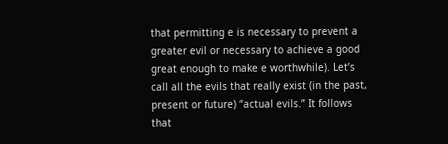that permitting e is necessary to prevent a greater evil or necessary to achieve a good great enough to make e worthwhile). Let’s call all the evils that really exist (in the past, present or future) “actual evils.” It follows that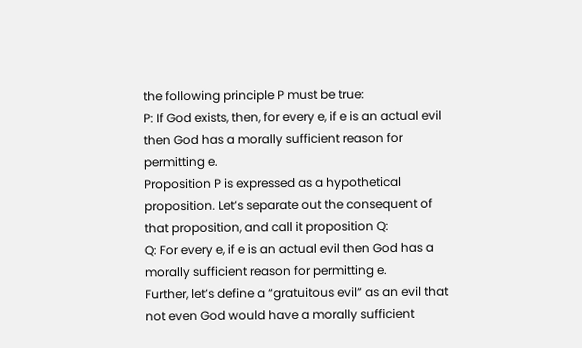the following principle P must be true:
P: If God exists, then, for every e, if e is an actual evil then God has a morally sufficient reason for permitting e.
Proposition P is expressed as a hypothetical proposition. Let’s separate out the consequent of that proposition, and call it proposition Q:
Q: For every e, if e is an actual evil then God has a morally sufficient reason for permitting e.
Further, let’s define a “gratuitous evil” as an evil that not even God would have a morally sufficient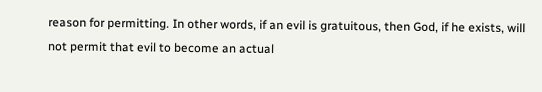reason for permitting. In other words, if an evil is gratuitous, then God, if he exists, will not permit that evil to become an actual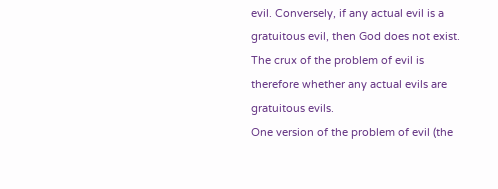evil. Conversely, if any actual evil is a gratuitous evil, then God does not exist. The crux of the problem of evil is therefore whether any actual evils are gratuitous evils.
One version of the problem of evil (the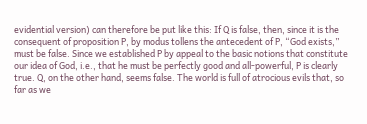evidential version) can therefore be put like this: If Q is false, then, since it is the consequent of proposition P, by modus tollens the antecedent of P, “God exists,” must be false. Since we established P by appeal to the basic notions that constitute our idea of God, i.e., that he must be perfectly good and all-powerful, P is clearly true. Q, on the other hand, seems false. The world is full of atrocious evils that, so far as we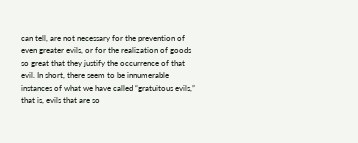can tell, are not necessary for the prevention of even greater evils, or for the realization of goods so great that they justify the occurrence of that evil. In short, there seem to be innumerable instances of what we have called “gratuitous evils,” that is, evils that are so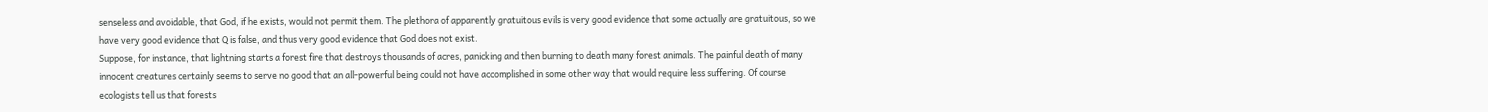senseless and avoidable, that God, if he exists, would not permit them. The plethora of apparently gratuitous evils is very good evidence that some actually are gratuitous, so we have very good evidence that Q is false, and thus very good evidence that God does not exist.
Suppose, for instance, that lightning starts a forest fire that destroys thousands of acres, panicking and then burning to death many forest animals. The painful death of many innocent creatures certainly seems to serve no good that an all-powerful being could not have accomplished in some other way that would require less suffering. Of course ecologists tell us that forests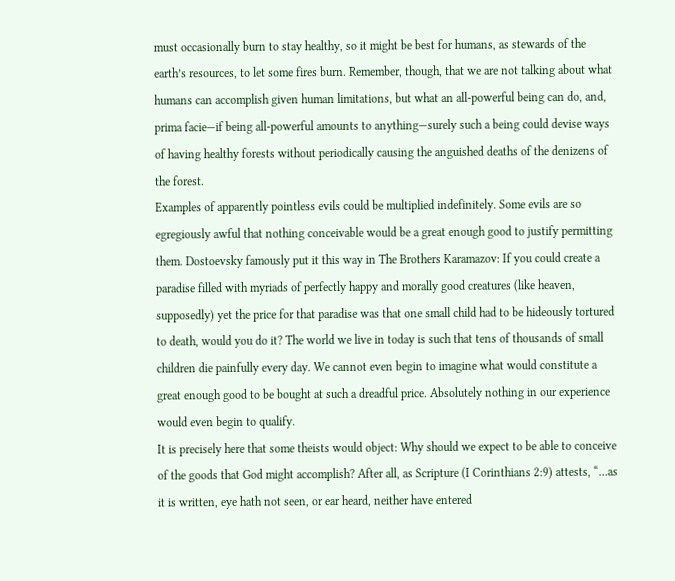must occasionally burn to stay healthy, so it might be best for humans, as stewards of the earth’s resources, to let some fires burn. Remember, though, that we are not talking about what humans can accomplish given human limitations, but what an all-powerful being can do, and, prima facie—if being all-powerful amounts to anything—surely such a being could devise ways of having healthy forests without periodically causing the anguished deaths of the denizens of the forest.
Examples of apparently pointless evils could be multiplied indefinitely. Some evils are so egregiously awful that nothing conceivable would be a great enough good to justify permitting them. Dostoevsky famously put it this way in The Brothers Karamazov: If you could create a paradise filled with myriads of perfectly happy and morally good creatures (like heaven, supposedly) yet the price for that paradise was that one small child had to be hideously tortured to death, would you do it? The world we live in today is such that tens of thousands of small children die painfully every day. We cannot even begin to imagine what would constitute a great enough good to be bought at such a dreadful price. Absolutely nothing in our experience would even begin to qualify.
It is precisely here that some theists would object: Why should we expect to be able to conceive of the goods that God might accomplish? After all, as Scripture (I Corinthians 2:9) attests, “…as it is written, eye hath not seen, or ear heard, neither have entered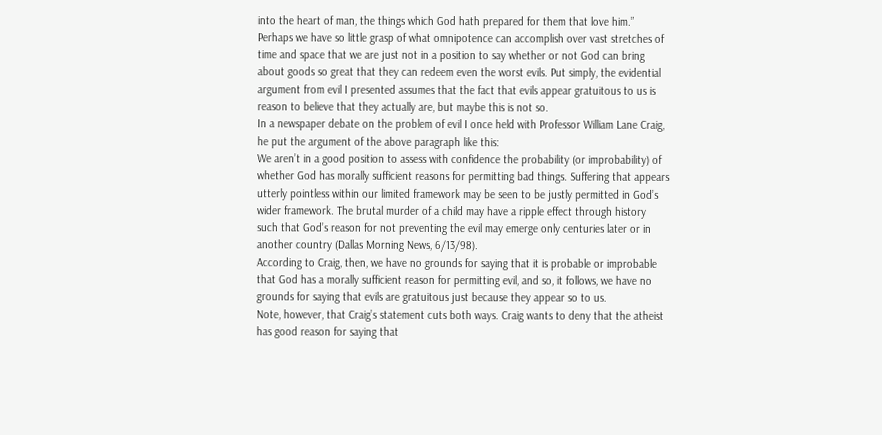into the heart of man, the things which God hath prepared for them that love him.” Perhaps we have so little grasp of what omnipotence can accomplish over vast stretches of time and space that we are just not in a position to say whether or not God can bring about goods so great that they can redeem even the worst evils. Put simply, the evidential argument from evil I presented assumes that the fact that evils appear gratuitous to us is reason to believe that they actually are, but maybe this is not so.
In a newspaper debate on the problem of evil I once held with Professor William Lane Craig, he put the argument of the above paragraph like this:
We aren’t in a good position to assess with confidence the probability (or improbability) of whether God has morally sufficient reasons for permitting bad things. Suffering that appears utterly pointless within our limited framework may be seen to be justly permitted in God’s wider framework. The brutal murder of a child may have a ripple effect through history such that God’s reason for not preventing the evil may emerge only centuries later or in another country (Dallas Morning News, 6/13/98).
According to Craig, then, we have no grounds for saying that it is probable or improbable that God has a morally sufficient reason for permitting evil, and so, it follows, we have no grounds for saying that evils are gratuitous just because they appear so to us.
Note, however, that Craig’s statement cuts both ways. Craig wants to deny that the atheist has good reason for saying that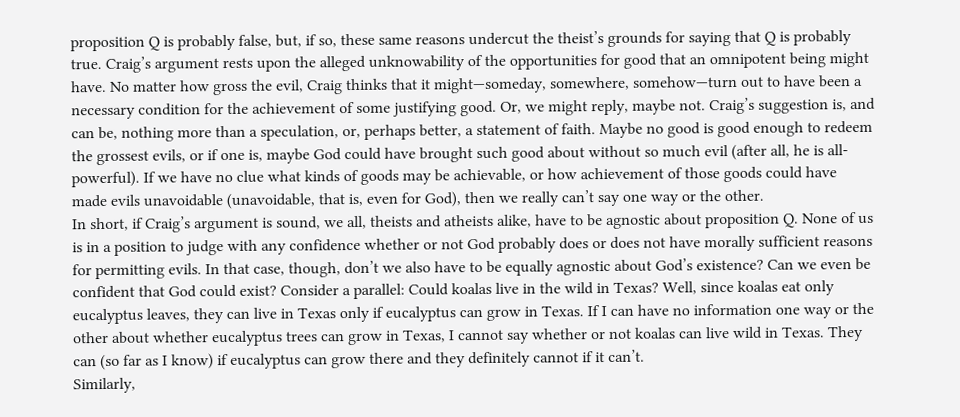proposition Q is probably false, but, if so, these same reasons undercut the theist’s grounds for saying that Q is probably true. Craig’s argument rests upon the alleged unknowability of the opportunities for good that an omnipotent being might have. No matter how gross the evil, Craig thinks that it might—someday, somewhere, somehow—turn out to have been a necessary condition for the achievement of some justifying good. Or, we might reply, maybe not. Craig’s suggestion is, and can be, nothing more than a speculation, or, perhaps better, a statement of faith. Maybe no good is good enough to redeem the grossest evils, or if one is, maybe God could have brought such good about without so much evil (after all, he is all-powerful). If we have no clue what kinds of goods may be achievable, or how achievement of those goods could have made evils unavoidable (unavoidable, that is, even for God), then we really can’t say one way or the other.
In short, if Craig’s argument is sound, we all, theists and atheists alike, have to be agnostic about proposition Q. None of us is in a position to judge with any confidence whether or not God probably does or does not have morally sufficient reasons for permitting evils. In that case, though, don’t we also have to be equally agnostic about God’s existence? Can we even be confident that God could exist? Consider a parallel: Could koalas live in the wild in Texas? Well, since koalas eat only eucalyptus leaves, they can live in Texas only if eucalyptus can grow in Texas. If I can have no information one way or the other about whether eucalyptus trees can grow in Texas, I cannot say whether or not koalas can live wild in Texas. They can (so far as I know) if eucalyptus can grow there and they definitely cannot if it can’t.
Similarly,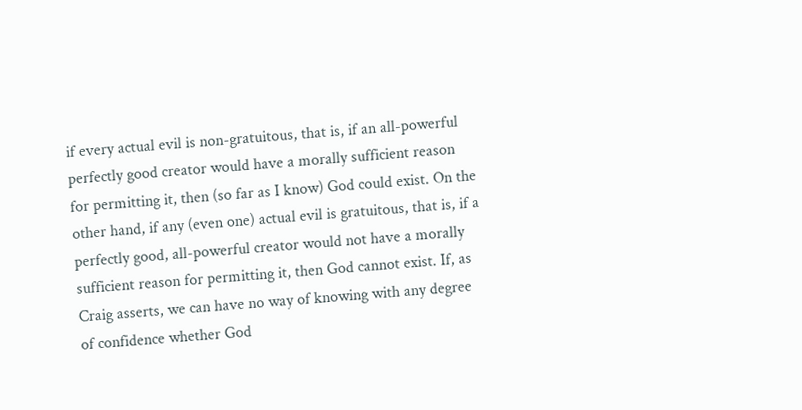if every actual evil is non-gratuitous, that is, if an all-powerful perfectly good creator would have a morally sufficient reason for permitting it, then (so far as I know) God could exist. On the other hand, if any (even one) actual evil is gratuitous, that is, if a perfectly good, all-powerful creator would not have a morally sufficient reason for permitting it, then God cannot exist. If, as Craig asserts, we can have no way of knowing with any degree of confidence whether God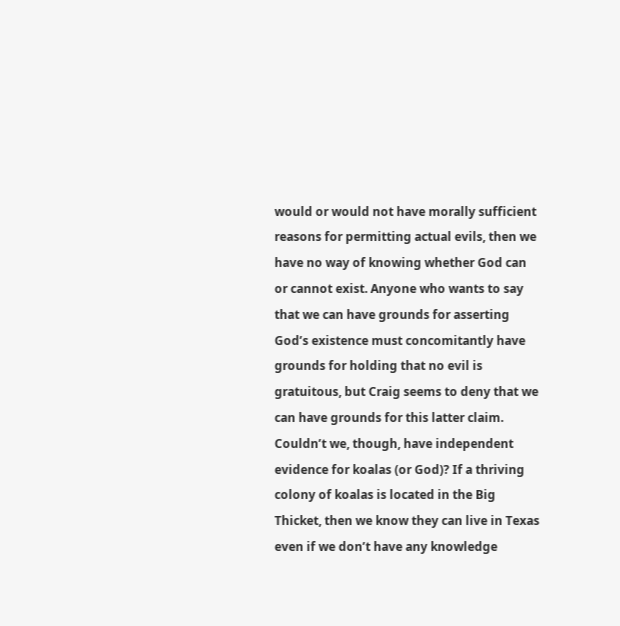would or would not have morally sufficient reasons for permitting actual evils, then we have no way of knowing whether God can or cannot exist. Anyone who wants to say that we can have grounds for asserting God’s existence must concomitantly have grounds for holding that no evil is gratuitous, but Craig seems to deny that we can have grounds for this latter claim.
Couldn’t we, though, have independent evidence for koalas (or God)? If a thriving colony of koalas is located in the Big Thicket, then we know they can live in Texas even if we don’t have any knowledge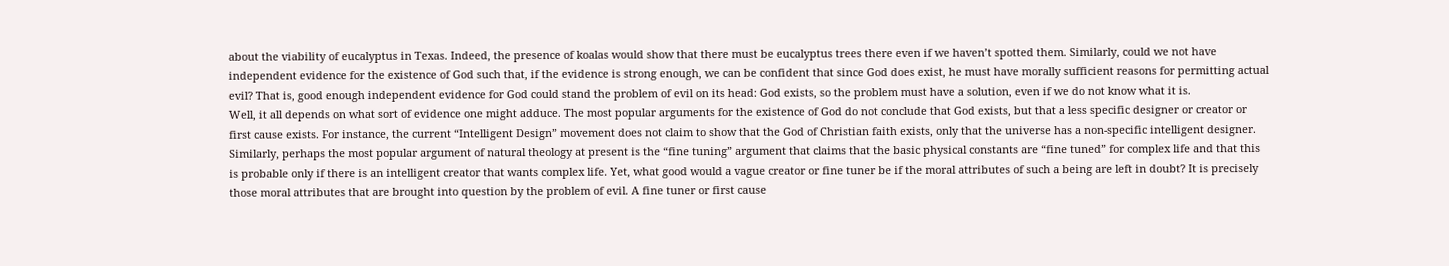about the viability of eucalyptus in Texas. Indeed, the presence of koalas would show that there must be eucalyptus trees there even if we haven’t spotted them. Similarly, could we not have independent evidence for the existence of God such that, if the evidence is strong enough, we can be confident that since God does exist, he must have morally sufficient reasons for permitting actual evil? That is, good enough independent evidence for God could stand the problem of evil on its head: God exists, so the problem must have a solution, even if we do not know what it is.
Well, it all depends on what sort of evidence one might adduce. The most popular arguments for the existence of God do not conclude that God exists, but that a less specific designer or creator or first cause exists. For instance, the current “Intelligent Design” movement does not claim to show that the God of Christian faith exists, only that the universe has a non-specific intelligent designer. Similarly, perhaps the most popular argument of natural theology at present is the “fine tuning” argument that claims that the basic physical constants are “fine tuned” for complex life and that this is probable only if there is an intelligent creator that wants complex life. Yet, what good would a vague creator or fine tuner be if the moral attributes of such a being are left in doubt? It is precisely those moral attributes that are brought into question by the problem of evil. A fine tuner or first cause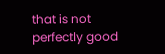that is not perfectly good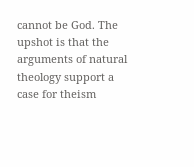cannot be God. The upshot is that the arguments of natural theology support a case for theism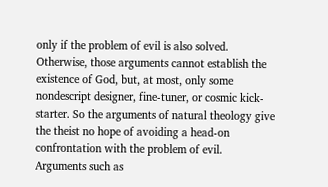only if the problem of evil is also solved. Otherwise, those arguments cannot establish the existence of God, but, at most, only some nondescript designer, fine-tuner, or cosmic kick-starter. So the arguments of natural theology give the theist no hope of avoiding a head-on confrontation with the problem of evil.
Arguments such as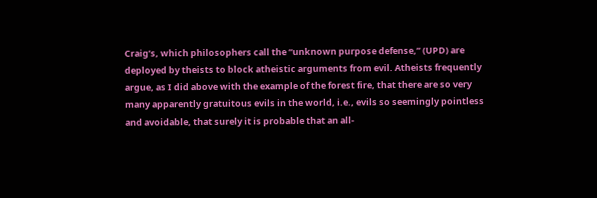Craig’s, which philosophers call the “unknown purpose defense,” (UPD) are deployed by theists to block atheistic arguments from evil. Atheists frequently argue, as I did above with the example of the forest fire, that there are so very many apparently gratuitous evils in the world, i.e., evils so seemingly pointless and avoidable, that surely it is probable that an all-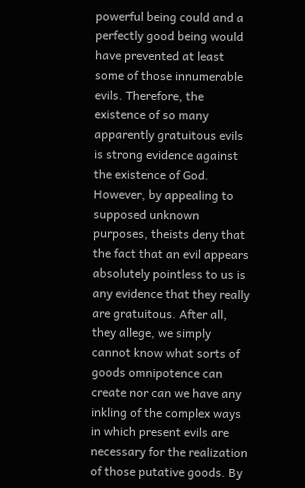powerful being could and a perfectly good being would have prevented at least some of those innumerable evils. Therefore, the existence of so many apparently gratuitous evils is strong evidence against the existence of God. However, by appealing to supposed unknown purposes, theists deny that the fact that an evil appears absolutely pointless to us is any evidence that they really are gratuitous. After all, they allege, we simply cannot know what sorts of goods omnipotence can create nor can we have any inkling of the complex ways in which present evils are necessary for the realization of those putative goods. By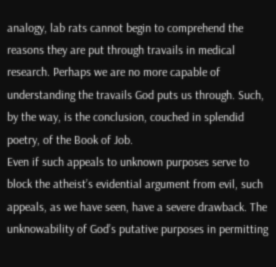analogy, lab rats cannot begin to comprehend the reasons they are put through travails in medical research. Perhaps we are no more capable of understanding the travails God puts us through. Such, by the way, is the conclusion, couched in splendid poetry, of the Book of Job.
Even if such appeals to unknown purposes serve to block the atheist’s evidential argument from evil, such appeals, as we have seen, have a severe drawback. The unknowability of God’s putative purposes in permitting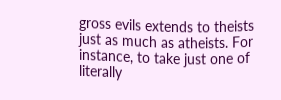gross evils extends to theists just as much as atheists. For instance, to take just one of literally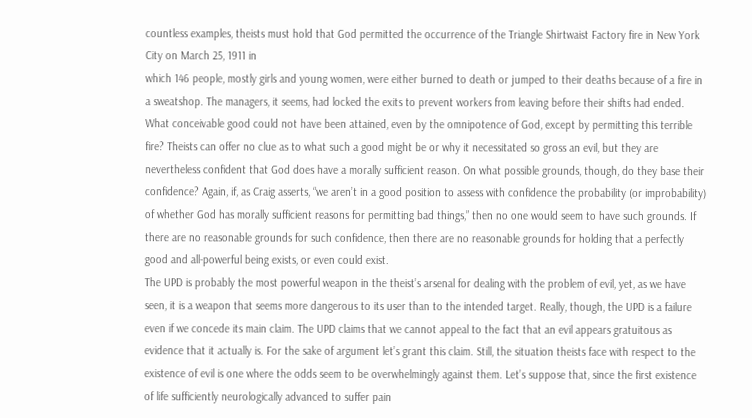countless examples, theists must hold that God permitted the occurrence of the Triangle Shirtwaist Factory fire in New York City on March 25, 1911 in
which 146 people, mostly girls and young women, were either burned to death or jumped to their deaths because of a fire in a sweatshop. The managers, it seems, had locked the exits to prevent workers from leaving before their shifts had ended. What conceivable good could not have been attained, even by the omnipotence of God, except by permitting this terrible fire? Theists can offer no clue as to what such a good might be or why it necessitated so gross an evil, but they are nevertheless confident that God does have a morally sufficient reason. On what possible grounds, though, do they base their confidence? Again, if, as Craig asserts, “we aren’t in a good position to assess with confidence the probability (or improbability) of whether God has morally sufficient reasons for permitting bad things,” then no one would seem to have such grounds. If there are no reasonable grounds for such confidence, then there are no reasonable grounds for holding that a perfectly good and all-powerful being exists, or even could exist.
The UPD is probably the most powerful weapon in the theist’s arsenal for dealing with the problem of evil, yet, as we have seen, it is a weapon that seems more dangerous to its user than to the intended target. Really, though, the UPD is a failure even if we concede its main claim. The UPD claims that we cannot appeal to the fact that an evil appears gratuitous as evidence that it actually is. For the sake of argument let’s grant this claim. Still, the situation theists face with respect to the existence of evil is one where the odds seem to be overwhelmingly against them. Let’s suppose that, since the first existence of life sufficiently neurologically advanced to suffer pain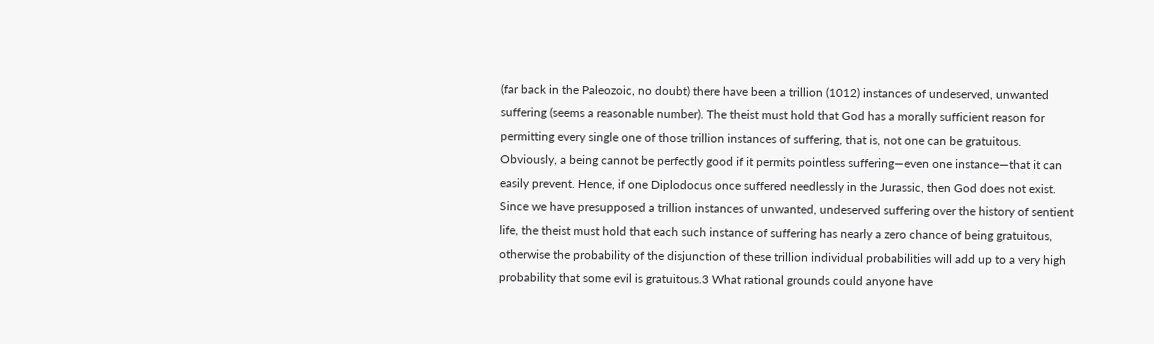(far back in the Paleozoic, no doubt) there have been a trillion (1012) instances of undeserved, unwanted suffering (seems a reasonable number). The theist must hold that God has a morally sufficient reason for permitting every single one of those trillion instances of suffering, that is, not one can be gratuitous. Obviously, a being cannot be perfectly good if it permits pointless suffering—even one instance—that it can easily prevent. Hence, if one Diplodocus once suffered needlessly in the Jurassic, then God does not exist. Since we have presupposed a trillion instances of unwanted, undeserved suffering over the history of sentient life, the theist must hold that each such instance of suffering has nearly a zero chance of being gratuitous, otherwise the probability of the disjunction of these trillion individual probabilities will add up to a very high probability that some evil is gratuitous.3 What rational grounds could anyone have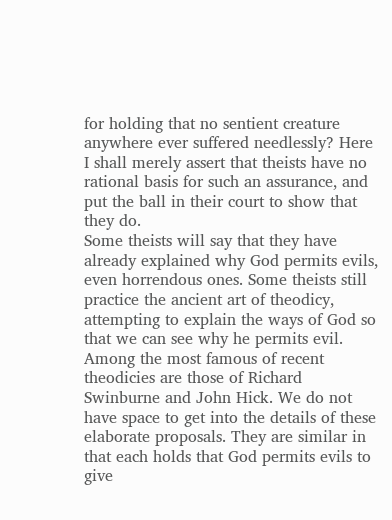for holding that no sentient creature anywhere ever suffered needlessly? Here I shall merely assert that theists have no rational basis for such an assurance, and put the ball in their court to show that they do.
Some theists will say that they have already explained why God permits evils, even horrendous ones. Some theists still practice the ancient art of theodicy, attempting to explain the ways of God so that we can see why he permits evil. Among the most famous of recent theodicies are those of Richard Swinburne and John Hick. We do not have space to get into the details of these elaborate proposals. They are similar in that each holds that God permits evils to give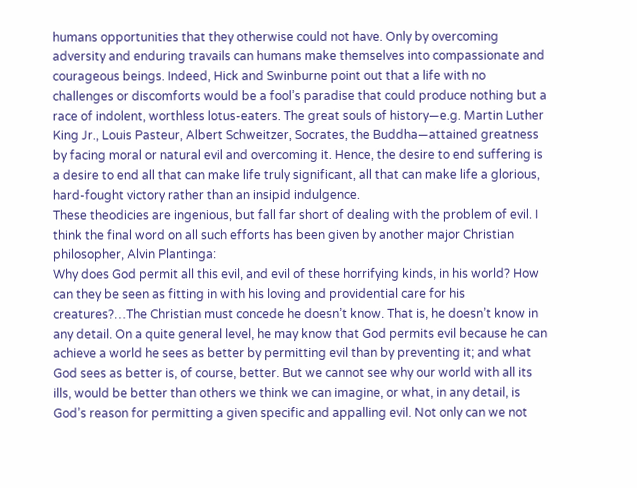humans opportunities that they otherwise could not have. Only by overcoming adversity and enduring travails can humans make themselves into compassionate and courageous beings. Indeed, Hick and Swinburne point out that a life with no challenges or discomforts would be a fool’s paradise that could produce nothing but a race of indolent, worthless lotus-eaters. The great souls of history—e.g. Martin Luther King Jr., Louis Pasteur, Albert Schweitzer, Socrates, the Buddha—attained greatness by facing moral or natural evil and overcoming it. Hence, the desire to end suffering is a desire to end all that can make life truly significant, all that can make life a glorious, hard-fought victory rather than an insipid indulgence.
These theodicies are ingenious, but fall far short of dealing with the problem of evil. I think the final word on all such efforts has been given by another major Christian philosopher, Alvin Plantinga:
Why does God permit all this evil, and evil of these horrifying kinds, in his world? How can they be seen as fitting in with his loving and providential care for his creatures?…The Christian must concede he doesn’t know. That is, he doesn’t know in any detail. On a quite general level, he may know that God permits evil because he can achieve a world he sees as better by permitting evil than by preventing it; and what God sees as better is, of course, better. But we cannot see why our world with all its ills, would be better than others we think we can imagine, or what, in any detail, is God’s reason for permitting a given specific and appalling evil. Not only can we not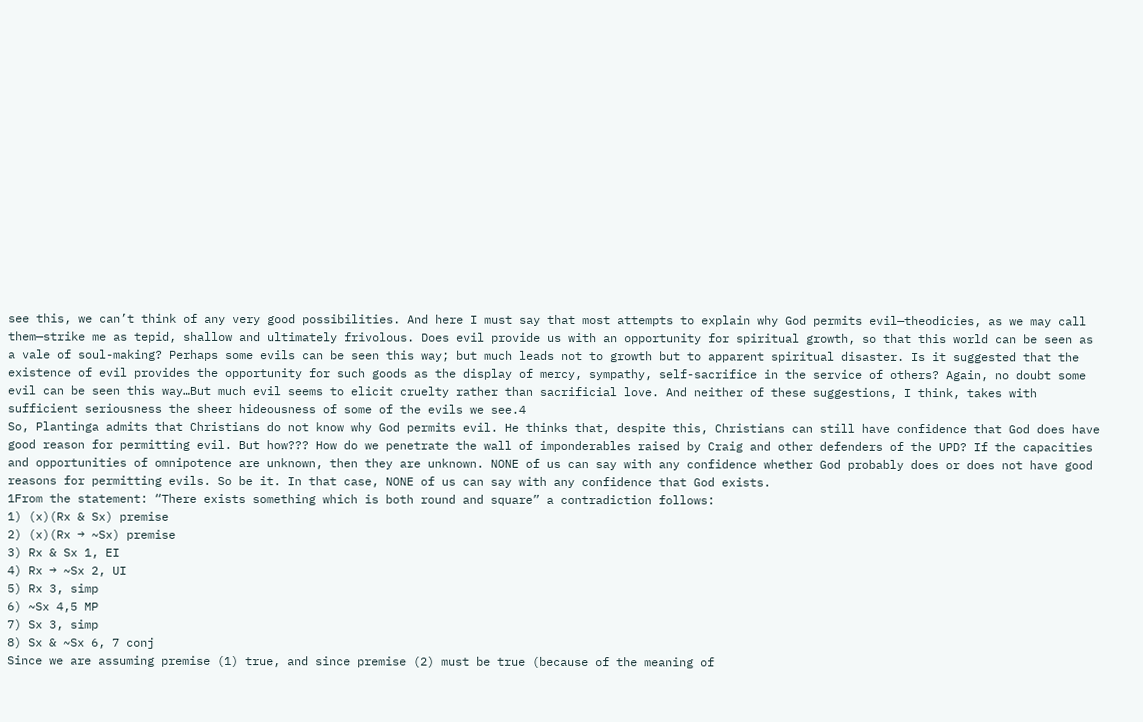see this, we can’t think of any very good possibilities. And here I must say that most attempts to explain why God permits evil—theodicies, as we may call them—strike me as tepid, shallow and ultimately frivolous. Does evil provide us with an opportunity for spiritual growth, so that this world can be seen as a vale of soul-making? Perhaps some evils can be seen this way; but much leads not to growth but to apparent spiritual disaster. Is it suggested that the existence of evil provides the opportunity for such goods as the display of mercy, sympathy, self-sacrifice in the service of others? Again, no doubt some evil can be seen this way…But much evil seems to elicit cruelty rather than sacrificial love. And neither of these suggestions, I think, takes with sufficient seriousness the sheer hideousness of some of the evils we see.4
So, Plantinga admits that Christians do not know why God permits evil. He thinks that, despite this, Christians can still have confidence that God does have good reason for permitting evil. But how??? How do we penetrate the wall of imponderables raised by Craig and other defenders of the UPD? If the capacities and opportunities of omnipotence are unknown, then they are unknown. NONE of us can say with any confidence whether God probably does or does not have good reasons for permitting evils. So be it. In that case, NONE of us can say with any confidence that God exists.
1From the statement: “There exists something which is both round and square” a contradiction follows:
1) (x)(Rx & Sx) premise
2) (x)(Rx → ~Sx) premise
3) Rx & Sx 1, EI
4) Rx → ~Sx 2, UI
5) Rx 3, simp
6) ~Sx 4,5 MP
7) Sx 3, simp
8) Sx & ~Sx 6, 7 conj
Since we are assuming premise (1) true, and since premise (2) must be true (because of the meaning of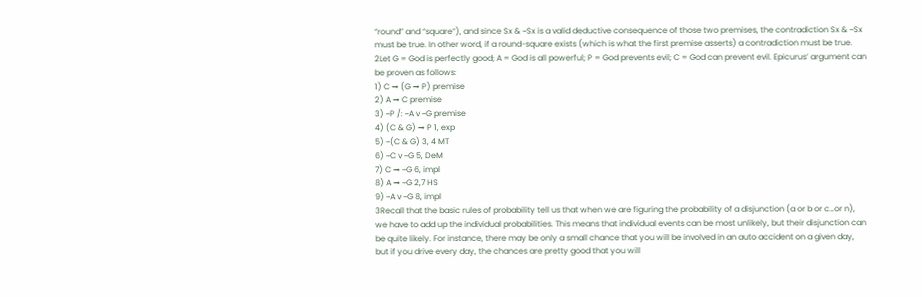“round” and “square”), and since Sx & ~Sx is a valid deductive consequence of those two premises, the contradiction Sx & ~Sx must be true. In other word, if a round-square exists (which is what the first premise asserts) a contradiction must be true.
2Let G = God is perfectly good; A = God is all powerful; P = God prevents evil; C = God can prevent evil. Epicurus’ argument can be proven as follows:
1) C → (G → P) premise
2) A → C premise
3) ~P /: ~A v ~G premise
4) (C & G) → P 1, exp
5) ~(C & G) 3, 4 MT
6) ~C v ~G 5, DeM
7) C → ~G 6, impl
8) A → ~G 2,7 HS
9) ~A v ~G 8, impl
3Recall that the basic rules of probability tell us that when we are figuring the probability of a disjunction (a or b or c…or n), we have to add up the individual probabilities. This means that individual events can be most unlikely, but their disjunction can be quite likely. For instance, there may be only a small chance that you will be involved in an auto accident on a given day, but if you drive every day, the chances are pretty good that you will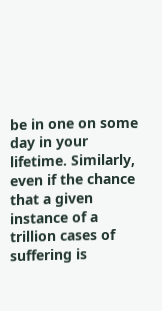be in one on some day in your lifetime. Similarly, even if the chance that a given instance of a trillion cases of suffering is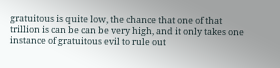gratuitous is quite low, the chance that one of that trillion is can be can be very high, and it only takes one instance of gratuitous evil to rule out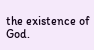the existence of God.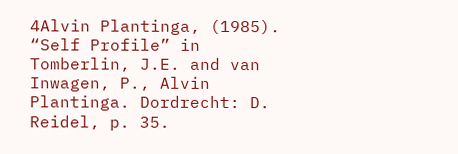4Alvin Plantinga, (1985). “Self Profile” in Tomberlin, J.E. and van Inwagen, P., Alvin Plantinga. Dordrecht: D. Reidel, p. 35.